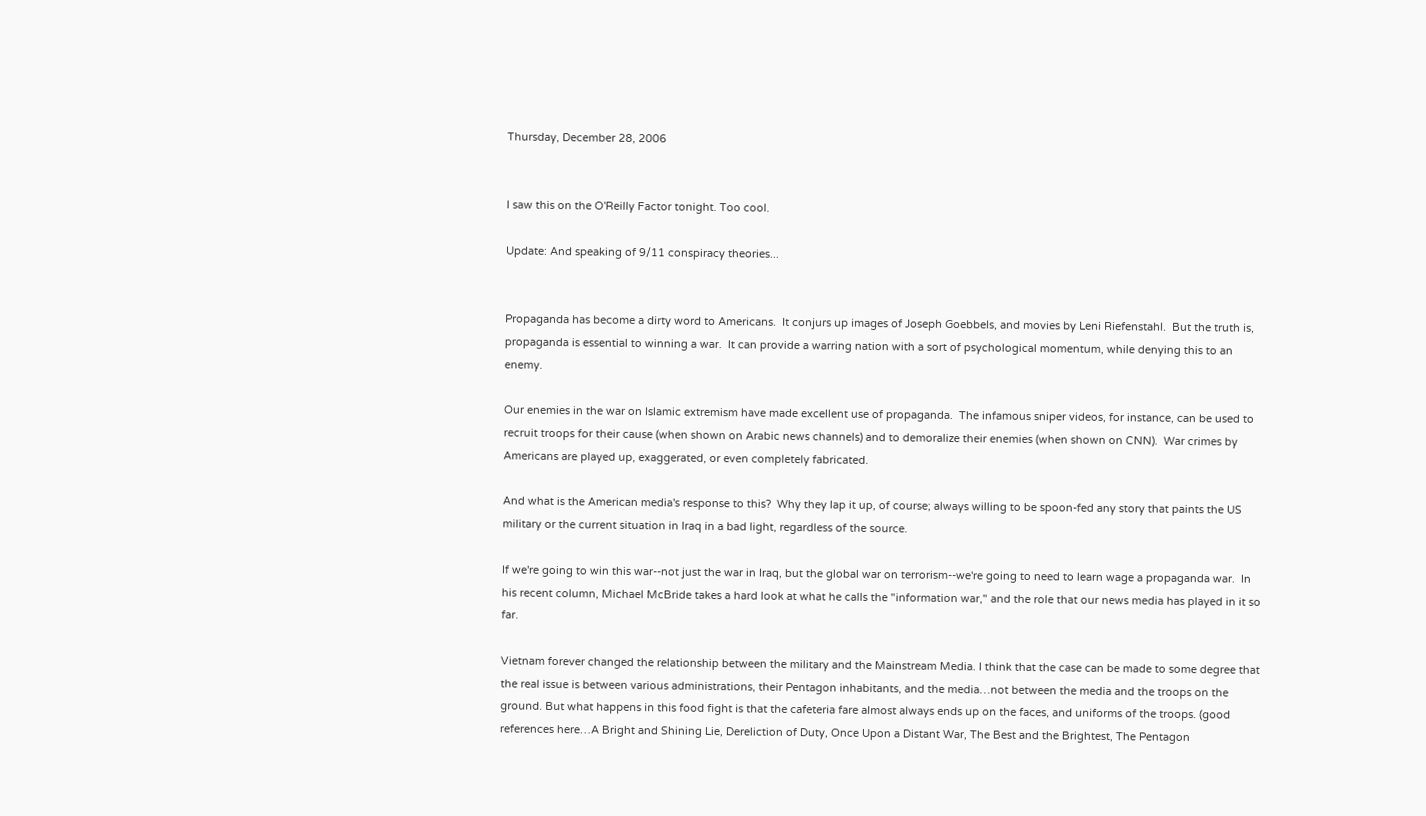Thursday, December 28, 2006


I saw this on the O'Reilly Factor tonight. Too cool.

Update: And speaking of 9/11 conspiracy theories...


Propaganda has become a dirty word to Americans.  It conjurs up images of Joseph Goebbels, and movies by Leni Riefenstahl.  But the truth is, propaganda is essential to winning a war.  It can provide a warring nation with a sort of psychological momentum, while denying this to an enemy.

Our enemies in the war on Islamic extremism have made excellent use of propaganda.  The infamous sniper videos, for instance, can be used to recruit troops for their cause (when shown on Arabic news channels) and to demoralize their enemies (when shown on CNN).  War crimes by Americans are played up, exaggerated, or even completely fabricated.

And what is the American media's response to this?  Why they lap it up, of course; always willing to be spoon-fed any story that paints the US military or the current situation in Iraq in a bad light, regardless of the source.

If we're going to win this war--not just the war in Iraq, but the global war on terrorism--we're going to need to learn wage a propaganda war.  In his recent column, Michael McBride takes a hard look at what he calls the "information war," and the role that our news media has played in it so far.

Vietnam forever changed the relationship between the military and the Mainstream Media. I think that the case can be made to some degree that the real issue is between various administrations, their Pentagon inhabitants, and the media…not between the media and the troops on the ground. But what happens in this food fight is that the cafeteria fare almost always ends up on the faces, and uniforms of the troops. (good references here…A Bright and Shining Lie, Dereliction of Duty, Once Upon a Distant War, The Best and the Brightest, The Pentagon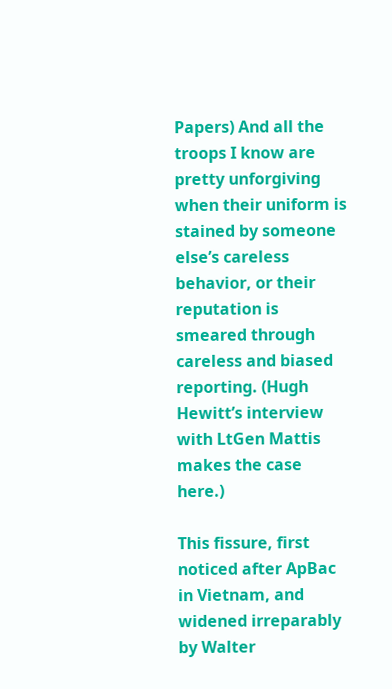Papers) And all the troops I know are pretty unforgiving when their uniform is stained by someone else’s careless behavior, or their reputation is smeared through careless and biased reporting. (Hugh Hewitt’s interview with LtGen Mattis makes the case here.)

This fissure, first noticed after ApBac in Vietnam, and widened irreparably by Walter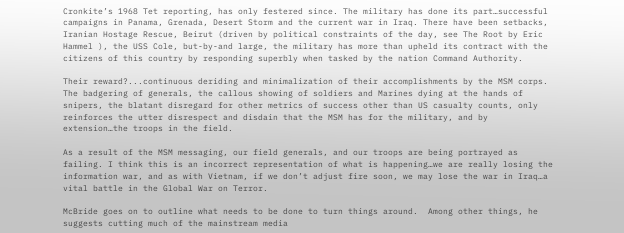Cronkite’s 1968 Tet reporting, has only festered since. The military has done its part…successful campaigns in Panama, Grenada, Desert Storm and the current war in Iraq. There have been setbacks, Iranian Hostage Rescue, Beirut (driven by political constraints of the day, see The Root by Eric Hammel ), the USS Cole, but-by-and large, the military has more than upheld its contract with the citizens of this country by responding superbly when tasked by the nation Command Authority.

Their reward?...continuous deriding and minimalization of their accomplishments by the MSM corps. The badgering of generals, the callous showing of soldiers and Marines dying at the hands of snipers, the blatant disregard for other metrics of success other than US casualty counts, only reinforces the utter disrespect and disdain that the MSM has for the military, and by extension…the troops in the field.

As a result of the MSM messaging, our field generals, and our troops are being portrayed as failing. I think this is an incorrect representation of what is happening…we are really losing the information war, and as with Vietnam, if we don’t adjust fire soon, we may lose the war in Iraq…a vital battle in the Global War on Terror.

McBride goes on to outline what needs to be done to turn things around.  Among other things, he suggests cutting much of the mainstream media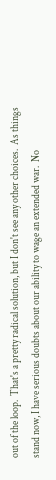out of the loop.  That's a pretty radical solution, but I don't see any other choices.  As things stand now, I have serious doubts about our ability to wage an extended war.  No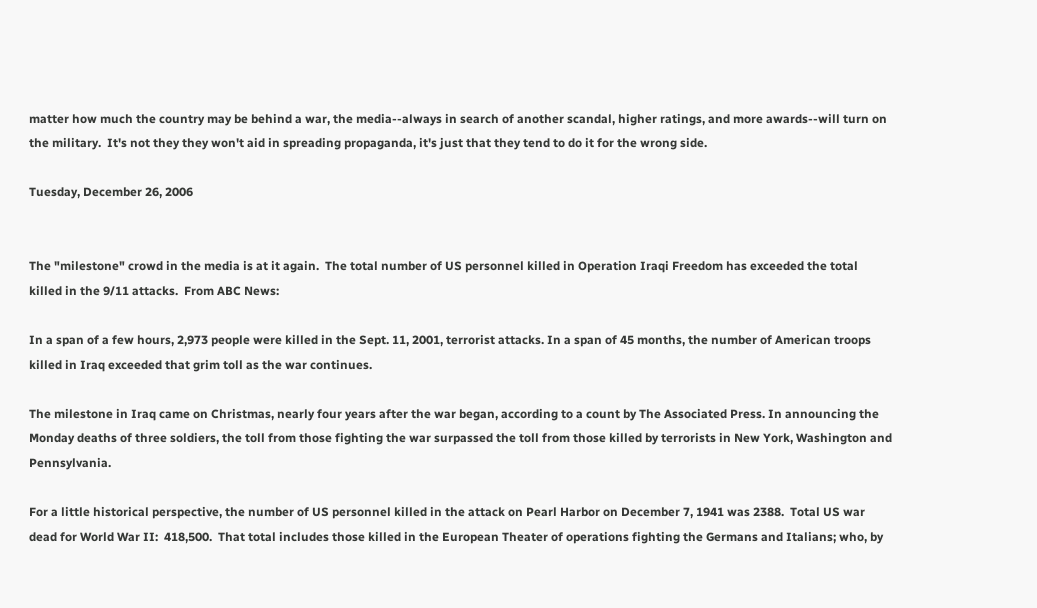matter how much the country may be behind a war, the media--always in search of another scandal, higher ratings, and more awards--will turn on the military.  It's not they they won't aid in spreading propaganda, it's just that they tend to do it for the wrong side.

Tuesday, December 26, 2006


The "milestone" crowd in the media is at it again.  The total number of US personnel killed in Operation Iraqi Freedom has exceeded the total killed in the 9/11 attacks.  From ABC News:

In a span of a few hours, 2,973 people were killed in the Sept. 11, 2001, terrorist attacks. In a span of 45 months, the number of American troops killed in Iraq exceeded that grim toll as the war continues.

The milestone in Iraq came on Christmas, nearly four years after the war began, according to a count by The Associated Press. In announcing the Monday deaths of three soldiers, the toll from those fighting the war surpassed the toll from those killed by terrorists in New York, Washington and Pennsylvania.

For a little historical perspective, the number of US personnel killed in the attack on Pearl Harbor on December 7, 1941 was 2388.  Total US war dead for World War II:  418,500.  That total includes those killed in the European Theater of operations fighting the Germans and Italians; who, by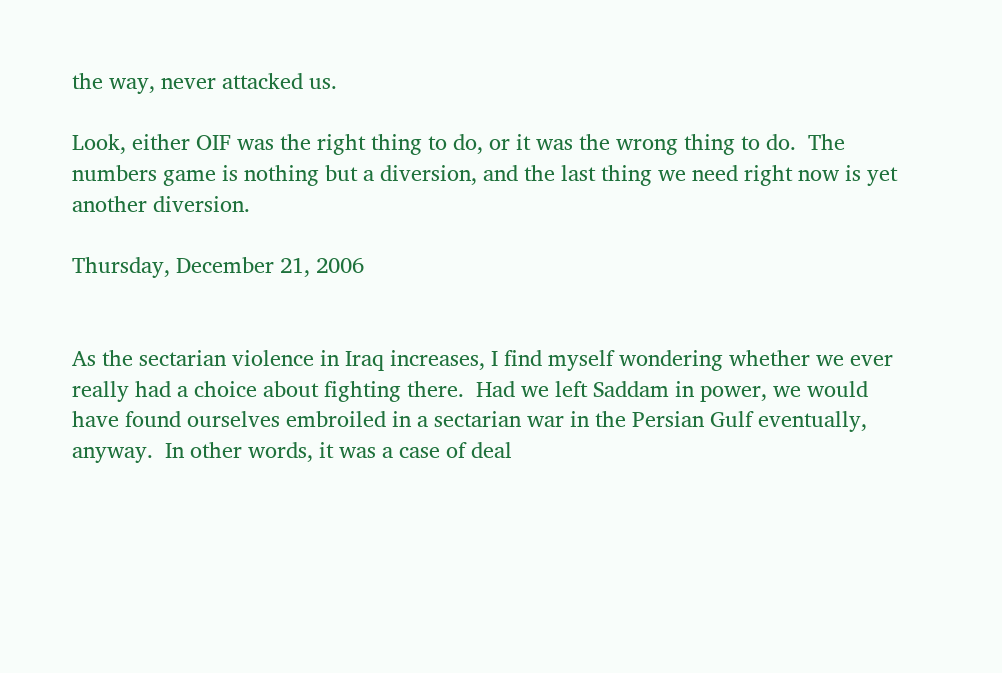the way, never attacked us.

Look, either OIF was the right thing to do, or it was the wrong thing to do.  The numbers game is nothing but a diversion, and the last thing we need right now is yet another diversion.

Thursday, December 21, 2006


As the sectarian violence in Iraq increases, I find myself wondering whether we ever really had a choice about fighting there.  Had we left Saddam in power, we would have found ourselves embroiled in a sectarian war in the Persian Gulf eventually, anyway.  In other words, it was a case of deal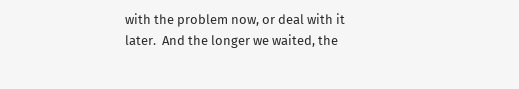with the problem now, or deal with it later.  And the longer we waited, the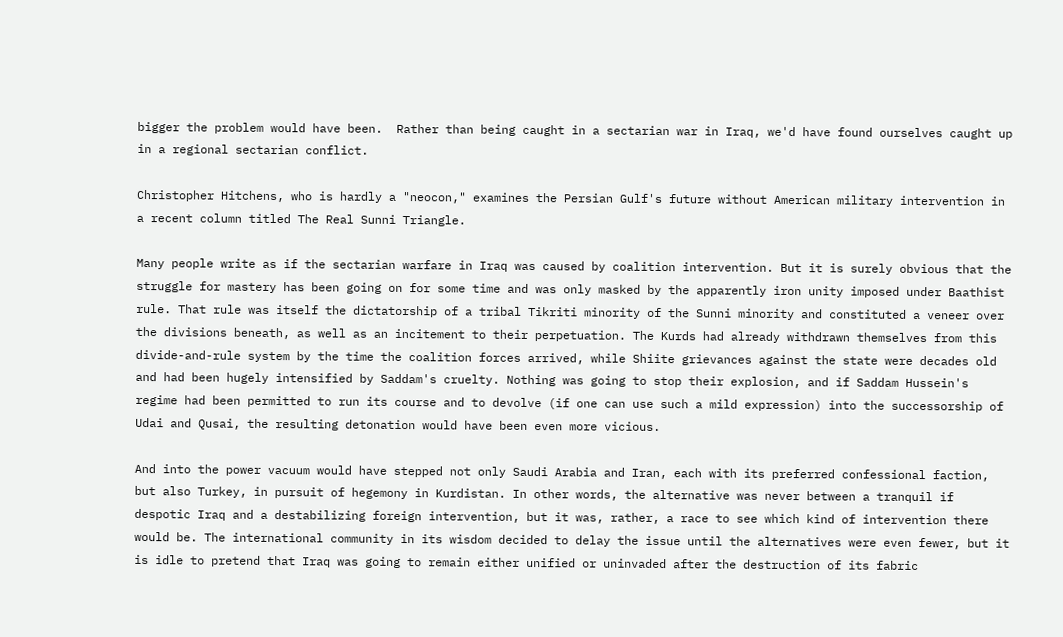bigger the problem would have been.  Rather than being caught in a sectarian war in Iraq, we'd have found ourselves caught up in a regional sectarian conflict.

Christopher Hitchens, who is hardly a "neocon," examines the Persian Gulf's future without American military intervention in a recent column titled The Real Sunni Triangle.

Many people write as if the sectarian warfare in Iraq was caused by coalition intervention. But it is surely obvious that the struggle for mastery has been going on for some time and was only masked by the apparently iron unity imposed under Baathist rule. That rule was itself the dictatorship of a tribal Tikriti minority of the Sunni minority and constituted a veneer over the divisions beneath, as well as an incitement to their perpetuation. The Kurds had already withdrawn themselves from this divide-and-rule system by the time the coalition forces arrived, while Shiite grievances against the state were decades old and had been hugely intensified by Saddam's cruelty. Nothing was going to stop their explosion, and if Saddam Hussein's regime had been permitted to run its course and to devolve (if one can use such a mild expression) into the successorship of Udai and Qusai, the resulting detonation would have been even more vicious.

And into the power vacuum would have stepped not only Saudi Arabia and Iran, each with its preferred confessional faction, but also Turkey, in pursuit of hegemony in Kurdistan. In other words, the alternative was never between a tranquil if despotic Iraq and a destabilizing foreign intervention, but it was, rather, a race to see which kind of intervention there would be. The international community in its wisdom decided to delay the issue until the alternatives were even fewer, but it is idle to pretend that Iraq was going to remain either unified or uninvaded after the destruction of its fabric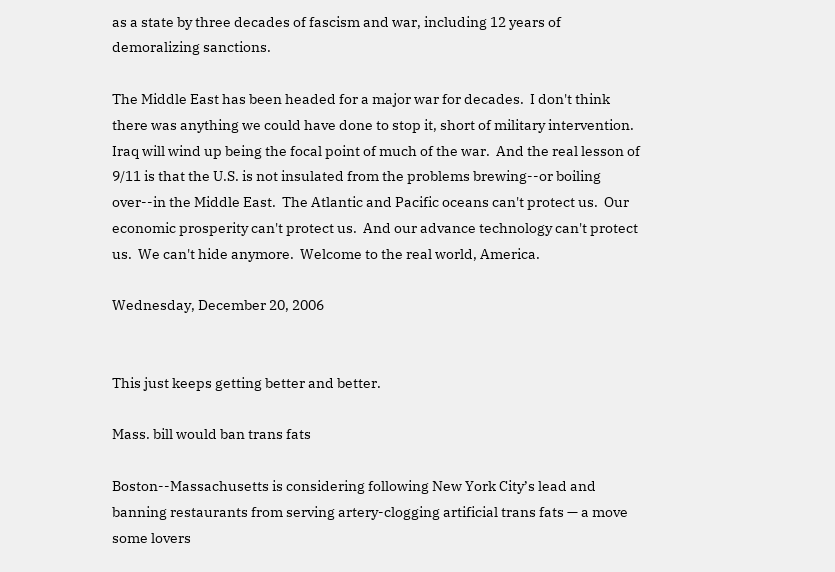as a state by three decades of fascism and war, including 12 years of demoralizing sanctions.

The Middle East has been headed for a major war for decades.  I don't think there was anything we could have done to stop it, short of military intervention.  Iraq will wind up being the focal point of much of the war.  And the real lesson of 9/11 is that the U.S. is not insulated from the problems brewing--or boiling over--in the Middle East.  The Atlantic and Pacific oceans can't protect us.  Our economic prosperity can't protect us.  And our advance technology can't protect us.  We can't hide anymore.  Welcome to the real world, America.

Wednesday, December 20, 2006


This just keeps getting better and better.

Mass. bill would ban trans fats

Boston--Massachusetts is considering following New York City’s lead and banning restaurants from serving artery-clogging artificial trans fats — a move some lovers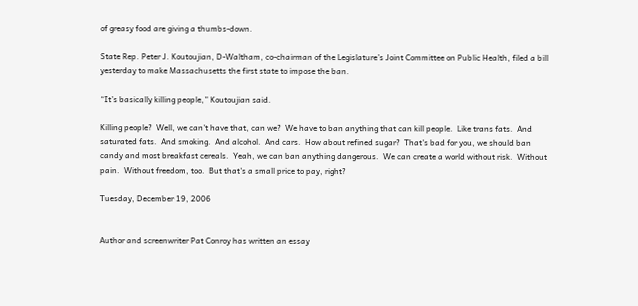of greasy food are giving a thumbs-down.

State Rep. Peter J. Koutoujian, D-Waltham, co-chairman of the Legislature’s Joint Committee on Public Health, filed a bill yesterday to make Massachusetts the first state to impose the ban.

“It’s basically killing people,” Koutoujian said.

Killing people?  Well, we can't have that, can we?  We have to ban anything that can kill people.  Like trans fats.  And saturated fats.  And smoking.  And alcohol.  And cars.  How about refined sugar?  That's bad for you, we should ban candy and most breakfast cereals.  Yeah, we can ban anything dangerous.  We can create a world without risk.  Without pain.  Without freedom, too.  But that's a small price to pay, right?

Tuesday, December 19, 2006


Author and screenwriter Pat Conroy has written an essay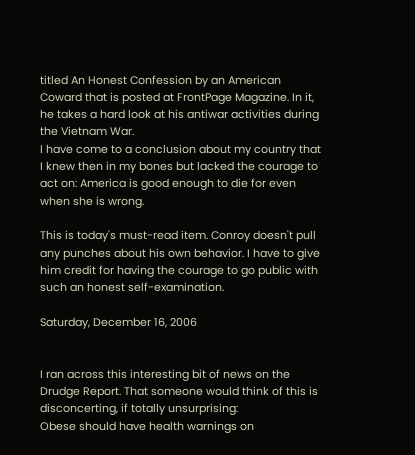titled An Honest Confession by an American Coward that is posted at FrontPage Magazine. In it, he takes a hard look at his antiwar activities during the Vietnam War.
I have come to a conclusion about my country that I knew then in my bones but lacked the courage to act on: America is good enough to die for even when she is wrong.

This is today's must-read item. Conroy doesn't pull any punches about his own behavior. I have to give him credit for having the courage to go public with such an honest self-examination.

Saturday, December 16, 2006


I ran across this interesting bit of news on the Drudge Report. That someone would think of this is disconcerting, if totally unsurprising:
Obese should have health warnings on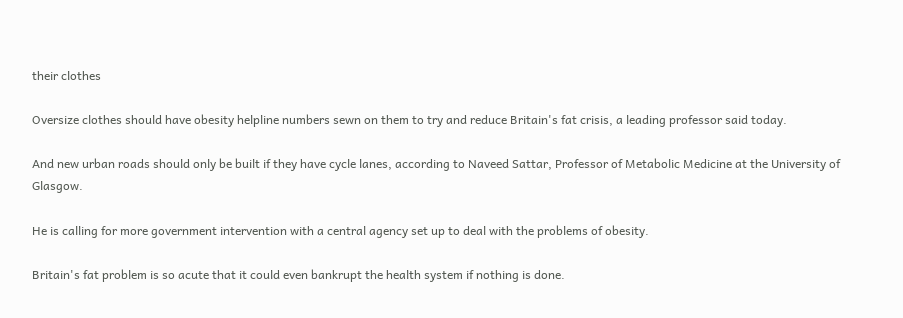their clothes

Oversize clothes should have obesity helpline numbers sewn on them to try and reduce Britain's fat crisis, a leading professor said today.

And new urban roads should only be built if they have cycle lanes, according to Naveed Sattar, Professor of Metabolic Medicine at the University of Glasgow.

He is calling for more government intervention with a central agency set up to deal with the problems of obesity.

Britain's fat problem is so acute that it could even bankrupt the health system if nothing is done.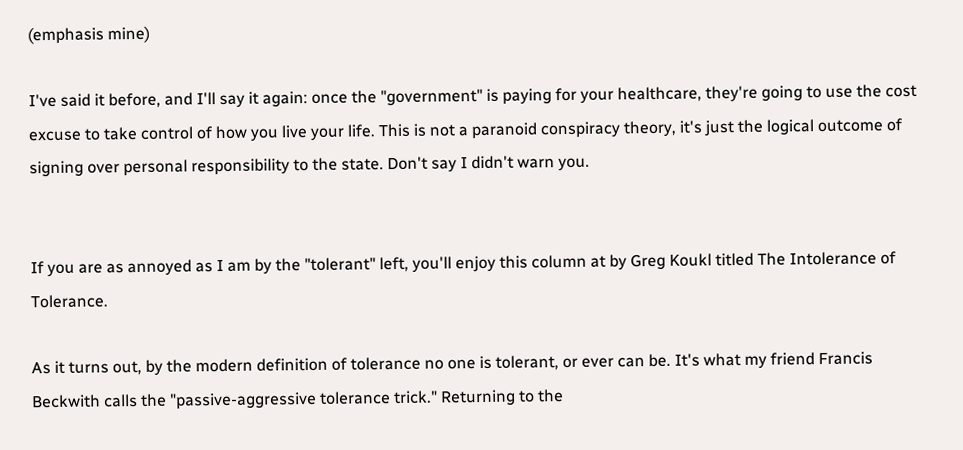(emphasis mine)

I've said it before, and I'll say it again: once the "government" is paying for your healthcare, they're going to use the cost excuse to take control of how you live your life. This is not a paranoid conspiracy theory, it's just the logical outcome of signing over personal responsibility to the state. Don't say I didn't warn you.


If you are as annoyed as I am by the "tolerant" left, you'll enjoy this column at by Greg Koukl titled The Intolerance of Tolerance.

As it turns out, by the modern definition of tolerance no one is tolerant, or ever can be. It's what my friend Francis Beckwith calls the "passive-aggressive tolerance trick." Returning to the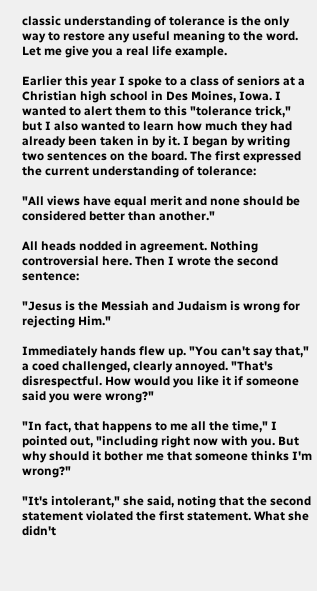classic understanding of tolerance is the only way to restore any useful meaning to the word. Let me give you a real life example.

Earlier this year I spoke to a class of seniors at a Christian high school in Des Moines, Iowa. I wanted to alert them to this "tolerance trick," but I also wanted to learn how much they had already been taken in by it. I began by writing two sentences on the board. The first expressed the current understanding of tolerance:

"All views have equal merit and none should be considered better than another."

All heads nodded in agreement. Nothing controversial here. Then I wrote the second sentence:

"Jesus is the Messiah and Judaism is wrong for rejecting Him."

Immediately hands flew up. "You can't say that," a coed challenged, clearly annoyed. "That's disrespectful. How would you like it if someone said you were wrong?"

"In fact, that happens to me all the time," I pointed out, "including right now with you. But why should it bother me that someone thinks I'm wrong?"

"It's intolerant," she said, noting that the second statement violated the first statement. What she didn't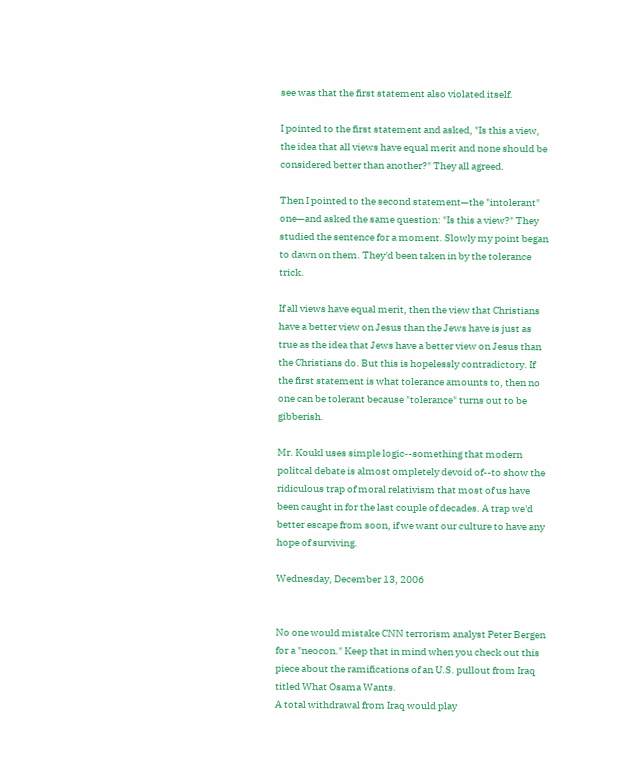see was that the first statement also violated itself.

I pointed to the first statement and asked, "Is this a view, the idea that all views have equal merit and none should be considered better than another?" They all agreed.

Then I pointed to the second statement—the "intolerant" one—and asked the same question: "Is this a view?" They studied the sentence for a moment. Slowly my point began to dawn on them. They'd been taken in by the tolerance trick.

If all views have equal merit, then the view that Christians have a better view on Jesus than the Jews have is just as true as the idea that Jews have a better view on Jesus than the Christians do. But this is hopelessly contradictory. If the first statement is what tolerance amounts to, then no one can be tolerant because "tolerance" turns out to be gibberish.

Mr. Koukl uses simple logic--something that modern politcal debate is almost ompletely devoid of--to show the ridiculous trap of moral relativism that most of us have been caught in for the last couple of decades. A trap we'd better escape from soon, if we want our culture to have any hope of surviving.

Wednesday, December 13, 2006


No one would mistake CNN terrorism analyst Peter Bergen for a "neocon." Keep that in mind when you check out this piece about the ramifications of an U.S. pullout from Iraq titled What Osama Wants.
A total withdrawal from Iraq would play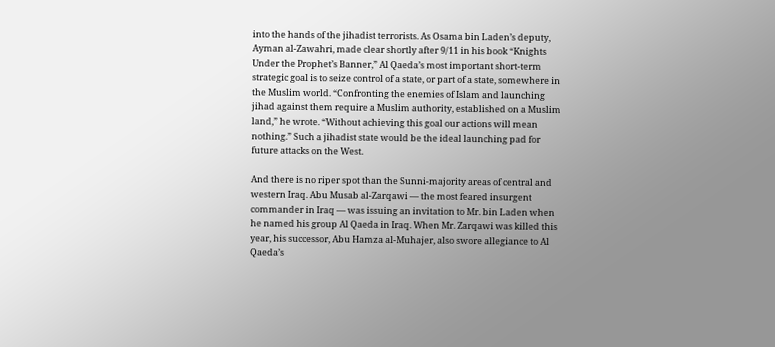into the hands of the jihadist terrorists. As Osama bin Laden’s deputy, Ayman al-Zawahri, made clear shortly after 9/11 in his book “Knights Under the Prophet’s Banner,” Al Qaeda’s most important short-term strategic goal is to seize control of a state, or part of a state, somewhere in the Muslim world. “Confronting the enemies of Islam and launching jihad against them require a Muslim authority, established on a Muslim land,” he wrote. “Without achieving this goal our actions will mean nothing.” Such a jihadist state would be the ideal launching pad for future attacks on the West.

And there is no riper spot than the Sunni-majority areas of central and western Iraq. Abu Musab al-Zarqawi — the most feared insurgent commander in Iraq — was issuing an invitation to Mr. bin Laden when he named his group Al Qaeda in Iraq. When Mr. Zarqawi was killed this year, his successor, Abu Hamza al-Muhajer, also swore allegiance to Al Qaeda’s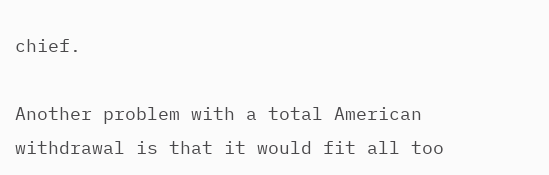chief.

Another problem with a total American withdrawal is that it would fit all too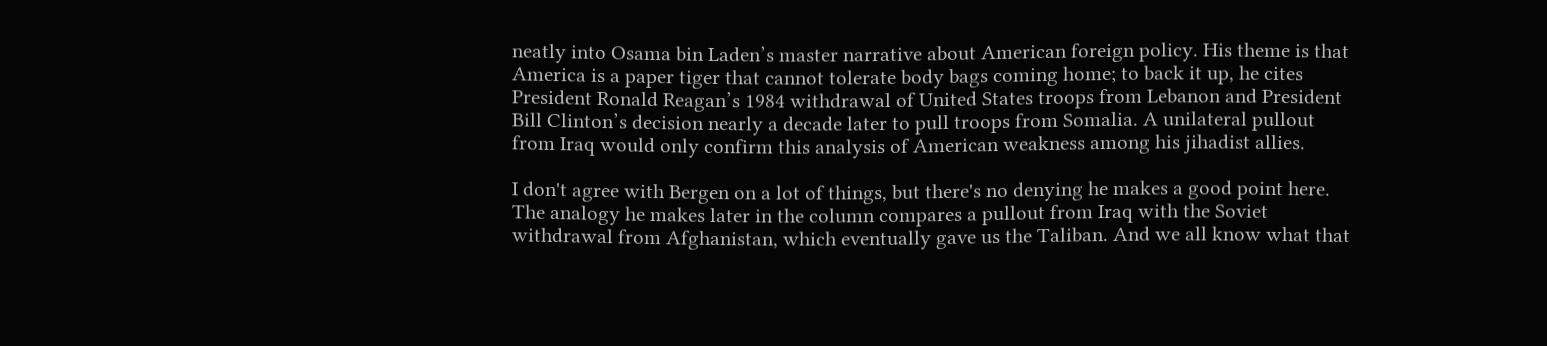neatly into Osama bin Laden’s master narrative about American foreign policy. His theme is that America is a paper tiger that cannot tolerate body bags coming home; to back it up, he cites President Ronald Reagan’s 1984 withdrawal of United States troops from Lebanon and President Bill Clinton’s decision nearly a decade later to pull troops from Somalia. A unilateral pullout from Iraq would only confirm this analysis of American weakness among his jihadist allies.

I don't agree with Bergen on a lot of things, but there's no denying he makes a good point here. The analogy he makes later in the column compares a pullout from Iraq with the Soviet withdrawal from Afghanistan, which eventually gave us the Taliban. And we all know what that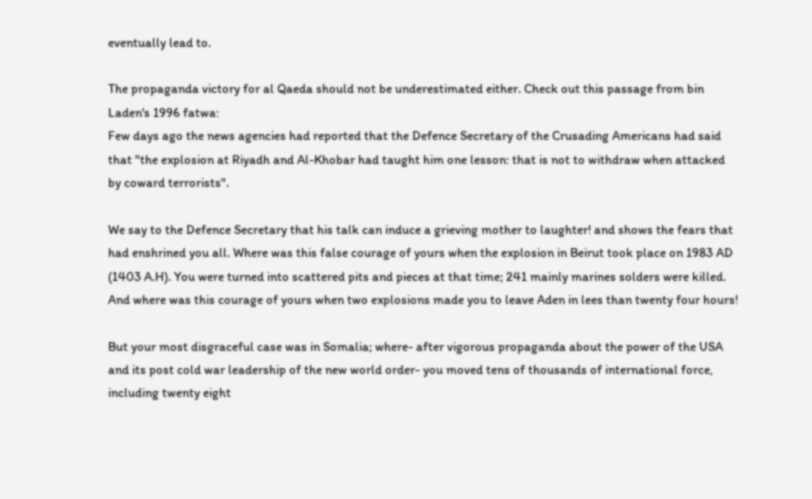eventually lead to.

The propaganda victory for al Qaeda should not be underestimated either. Check out this passage from bin Laden's 1996 fatwa:
Few days ago the news agencies had reported that the Defence Secretary of the Crusading Americans had said that "the explosion at Riyadh and Al-Khobar had taught him one lesson: that is not to withdraw when attacked by coward terrorists".

We say to the Defence Secretary that his talk can induce a grieving mother to laughter! and shows the fears that had enshrined you all. Where was this false courage of yours when the explosion in Beirut took place on 1983 AD (1403 A.H). You were turned into scattered pits and pieces at that time; 241 mainly marines solders were killed. And where was this courage of yours when two explosions made you to leave Aden in lees than twenty four hours!

But your most disgraceful case was in Somalia; where- after vigorous propaganda about the power of the USA and its post cold war leadership of the new world order- you moved tens of thousands of international force, including twenty eight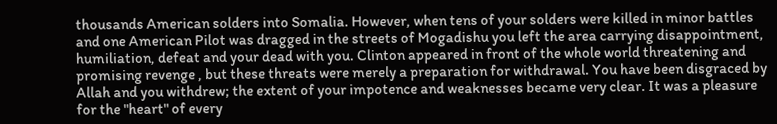thousands American solders into Somalia. However, when tens of your solders were killed in minor battles and one American Pilot was dragged in the streets of Mogadishu you left the area carrying disappointment, humiliation, defeat and your dead with you. Clinton appeared in front of the whole world threatening and promising revenge , but these threats were merely a preparation for withdrawal. You have been disgraced by Allah and you withdrew; the extent of your impotence and weaknesses became very clear. It was a pleasure for the "heart" of every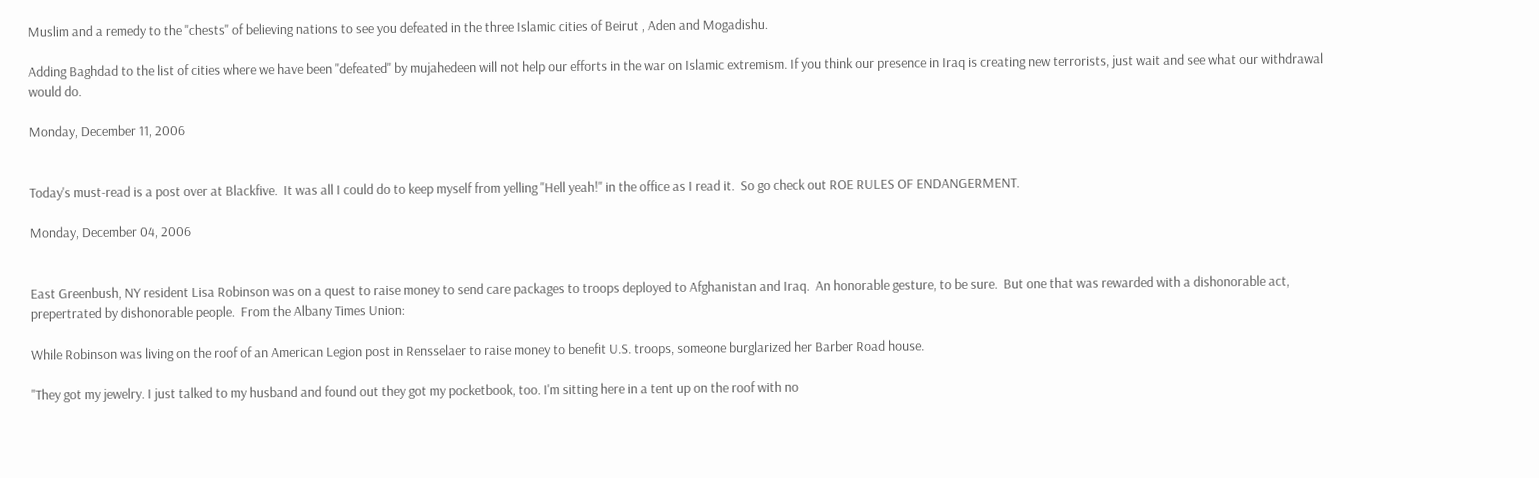Muslim and a remedy to the "chests" of believing nations to see you defeated in the three Islamic cities of Beirut , Aden and Mogadishu.

Adding Baghdad to the list of cities where we have been "defeated" by mujahedeen will not help our efforts in the war on Islamic extremism. If you think our presence in Iraq is creating new terrorists, just wait and see what our withdrawal would do.

Monday, December 11, 2006


Today's must-read is a post over at Blackfive.  It was all I could do to keep myself from yelling "Hell yeah!" in the office as I read it.  So go check out ROE RULES OF ENDANGERMENT.

Monday, December 04, 2006


East Greenbush, NY resident Lisa Robinson was on a quest to raise money to send care packages to troops deployed to Afghanistan and Iraq.  An honorable gesture, to be sure.  But one that was rewarded with a dishonorable act, prepertrated by dishonorable people.  From the Albany Times Union:

While Robinson was living on the roof of an American Legion post in Rensselaer to raise money to benefit U.S. troops, someone burglarized her Barber Road house.

"They got my jewelry. I just talked to my husband and found out they got my pocketbook, too. I'm sitting here in a tent up on the roof with no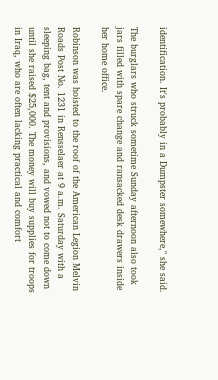identification. It's probably in a Dumpster somewhere," she said.

The burglars who struck sometime Sunday afternoon also took jars filled with spare change and ransacked desk drawers inside her home office.

Robinson was hoisted to the roof of the American Legion Melvin Roads Post No. 1231 in Rensselaer at 9 a.m. Saturday with a sleeping bag, tent and provisions, and vowed not to come down until she raised $25,000. The money will buy supplies for troops in Iraq, who are often lacking practical and comfort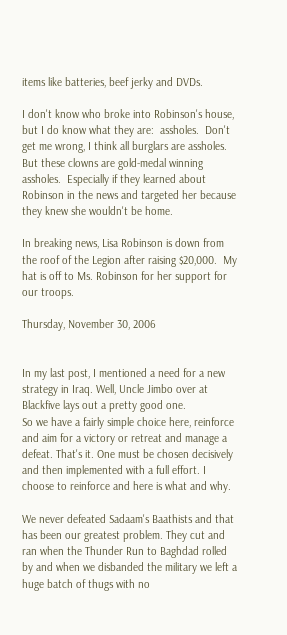items like batteries, beef jerky and DVDs.

I don't know who broke into Robinson's house, but I do know what they are:  assholes.  Don't get me wrong, I think all burglars are assholes.  But these clowns are gold-medal winning assholes.  Especially if they learned about Robinson in the news and targeted her because they knew she wouldn't be home.

In breaking news, Lisa Robinson is down from the roof of the Legion after raising $20,000.  My hat is off to Ms. Robinson for her support for our troops.

Thursday, November 30, 2006


In my last post, I mentioned a need for a new strategy in Iraq. Well, Uncle Jimbo over at Blackfive lays out a pretty good one.
So we have a fairly simple choice here, reinforce and aim for a victory or retreat and manage a defeat. That's it. One must be chosen decisively and then implemented with a full effort. I choose to reinforce and here is what and why.

We never defeated Sadaam's Baathists and that has been our greatest problem. They cut and ran when the Thunder Run to Baghdad rolled by and when we disbanded the military we left a huge batch of thugs with no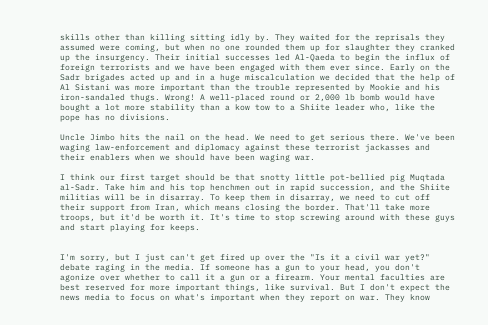skills other than killing sitting idly by. They waited for the reprisals they assumed were coming, but when no one rounded them up for slaughter they cranked up the insurgency. Their initial successes led Al-Qaeda to begin the influx of foreign terrorists and we have been engaged with them ever since. Early on the Sadr brigades acted up and in a huge miscalculation we decided that the help of Al Sistani was more important than the trouble represented by Mookie and his iron-sandaled thugs. Wrong! A well-placed round or 2,000 lb bomb would have bought a lot more stability than a kow tow to a Shiite leader who, like the pope has no divisions.

Uncle Jimbo hits the nail on the head. We need to get serious there. We've been waging law-enforcement and diplomacy against these terrorist jackasses and their enablers when we should have been waging war.

I think our first target should be that snotty little pot-bellied pig Muqtada al-Sadr. Take him and his top henchmen out in rapid succession, and the Shiite militias will be in disarray. To keep them in disarray, we need to cut off their support from Iran, which means closing the border. That'll take more troops, but it'd be worth it. It's time to stop screwing around with these guys and start playing for keeps.


I'm sorry, but I just can't get fired up over the "Is it a civil war yet?" debate raging in the media. If someone has a gun to your head, you don't agonize over whether to call it a gun or a firearm. Your mental faculties are best reserved for more important things, like survival. But I don't expect the news media to focus on what's important when they report on war. They know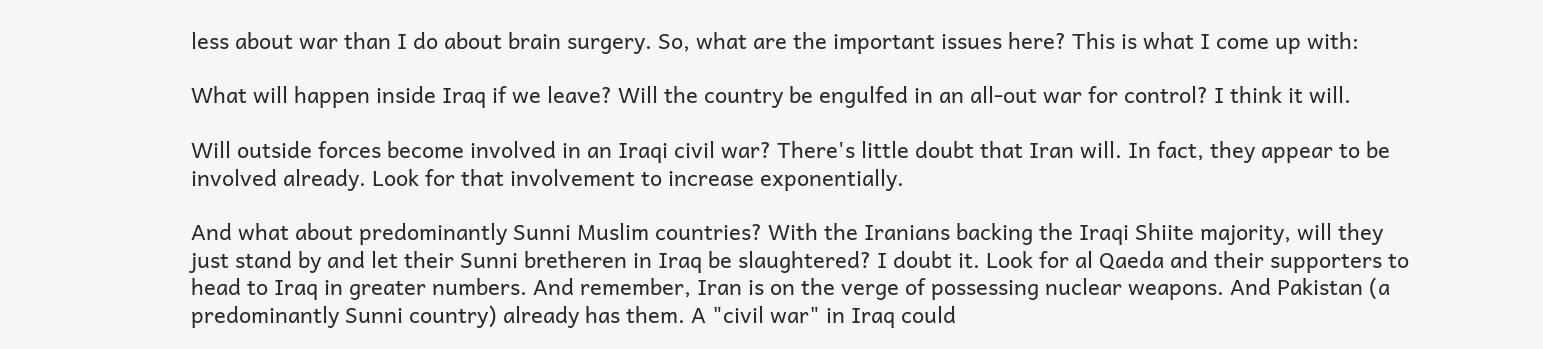less about war than I do about brain surgery. So, what are the important issues here? This is what I come up with:

What will happen inside Iraq if we leave? Will the country be engulfed in an all-out war for control? I think it will.

Will outside forces become involved in an Iraqi civil war? There's little doubt that Iran will. In fact, they appear to be involved already. Look for that involvement to increase exponentially.

And what about predominantly Sunni Muslim countries? With the Iranians backing the Iraqi Shiite majority, will they just stand by and let their Sunni bretheren in Iraq be slaughtered? I doubt it. Look for al Qaeda and their supporters to head to Iraq in greater numbers. And remember, Iran is on the verge of possessing nuclear weapons. And Pakistan (a predominantly Sunni country) already has them. A "civil war" in Iraq could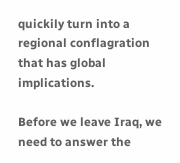quickily turn into a regional conflagration that has global implications.

Before we leave Iraq, we need to answer the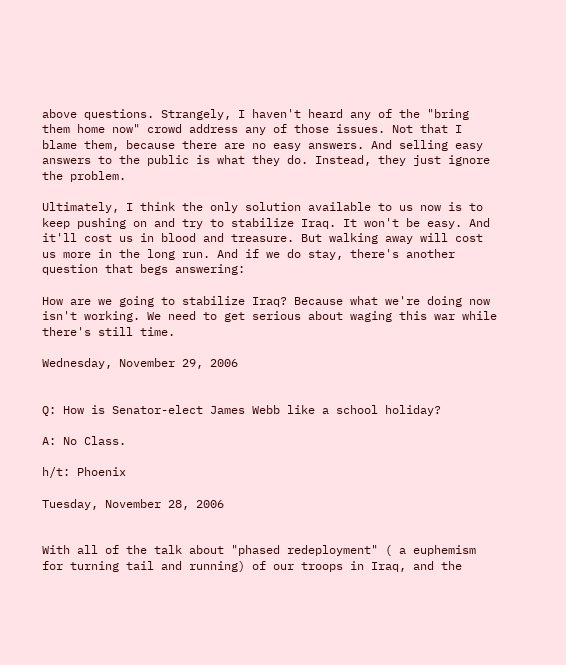above questions. Strangely, I haven't heard any of the "bring them home now" crowd address any of those issues. Not that I blame them, because there are no easy answers. And selling easy answers to the public is what they do. Instead, they just ignore the problem.

Ultimately, I think the only solution available to us now is to keep pushing on and try to stabilize Iraq. It won't be easy. And it'll cost us in blood and treasure. But walking away will cost us more in the long run. And if we do stay, there's another question that begs answering:

How are we going to stabilize Iraq? Because what we're doing now isn't working. We need to get serious about waging this war while there's still time.

Wednesday, November 29, 2006


Q: How is Senator-elect James Webb like a school holiday?

A: No Class.

h/t: Phoenix

Tuesday, November 28, 2006


With all of the talk about "phased redeployment" ( a euphemism for turning tail and running) of our troops in Iraq, and the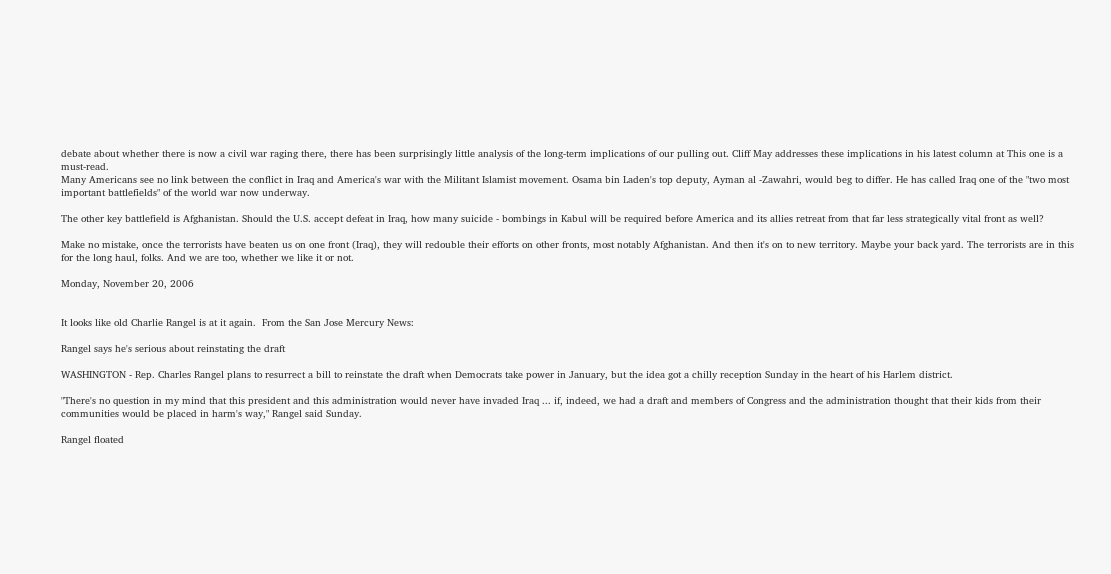debate about whether there is now a civil war raging there, there has been surprisingly little analysis of the long-term implications of our pulling out. Cliff May addresses these implications in his latest column at This one is a must-read.
Many Americans see no link between the conflict in Iraq and America's war with the Militant Islamist movement. Osama bin Laden's top deputy, Ayman al -Zawahri, would beg to differ. He has called Iraq one of the "two most important battlefields" of the world war now underway.

The other key battlefield is Afghanistan. Should the U.S. accept defeat in Iraq, how many suicide - bombings in Kabul will be required before America and its allies retreat from that far less strategically vital front as well?

Make no mistake, once the terrorists have beaten us on one front (Iraq), they will redouble their efforts on other fronts, most notably Afghanistan. And then it's on to new territory. Maybe your back yard. The terrorists are in this for the long haul, folks. And we are too, whether we like it or not.

Monday, November 20, 2006


It looks like old Charlie Rangel is at it again.  From the San Jose Mercury News:

Rangel says he's serious about reinstating the draft

WASHINGTON - Rep. Charles Rangel plans to resurrect a bill to reinstate the draft when Democrats take power in January, but the idea got a chilly reception Sunday in the heart of his Harlem district.

"There's no question in my mind that this president and this administration would never have invaded Iraq ... if, indeed, we had a draft and members of Congress and the administration thought that their kids from their communities would be placed in harm's way," Rangel said Sunday.

Rangel floated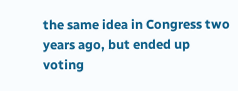the same idea in Congress two years ago, but ended up voting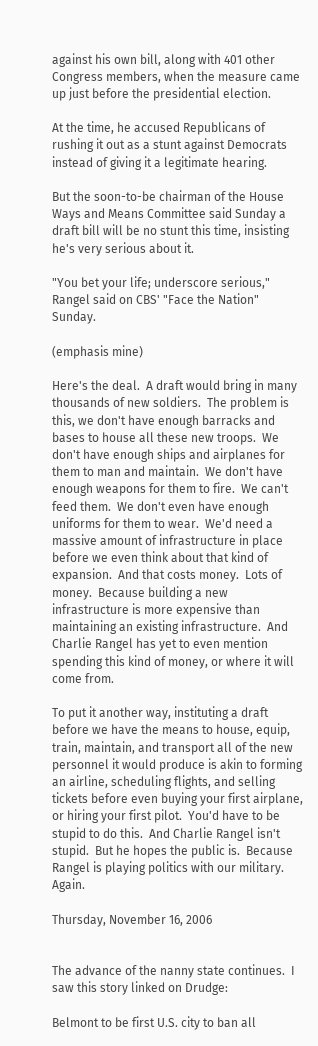against his own bill, along with 401 other Congress members, when the measure came up just before the presidential election.

At the time, he accused Republicans of rushing it out as a stunt against Democrats instead of giving it a legitimate hearing.

But the soon-to-be chairman of the House Ways and Means Committee said Sunday a draft bill will be no stunt this time, insisting he's very serious about it.

"You bet your life; underscore serious," Rangel said on CBS' "Face the Nation" Sunday.

(emphasis mine)

Here's the deal.  A draft would bring in many thousands of new soldiers.  The problem is this, we don't have enough barracks and bases to house all these new troops.  We don't have enough ships and airplanes for them to man and maintain.  We don't have enough weapons for them to fire.  We can't feed them.  We don't even have enough uniforms for them to wear.  We'd need a massive amount of infrastructure in place before we even think about that kind of expansion.  And that costs money.  Lots of money.  Because building a new infrastructure is more expensive than maintaining an existing infrastructure.  And Charlie Rangel has yet to even mention spending this kind of money, or where it will come from.

To put it another way, instituting a draft before we have the means to house, equip, train, maintain, and transport all of the new personnel it would produce is akin to forming an airline, scheduling flights, and selling tickets before even buying your first airplane, or hiring your first pilot.  You'd have to be stupid to do this.  And Charlie Rangel isn't stupid.  But he hopes the public is.  Because Rangel is playing politics with our military.  Again.

Thursday, November 16, 2006


The advance of the nanny state continues.  I saw this story linked on Drudge:

Belmont to be first U.S. city to ban all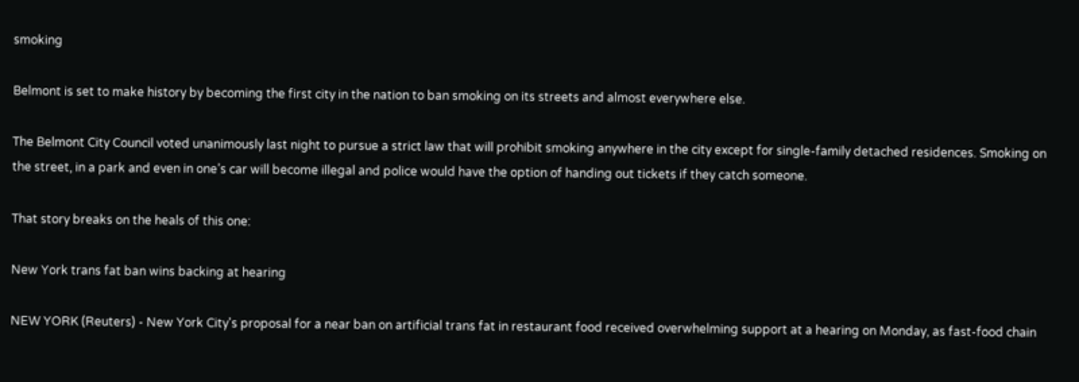smoking

Belmont is set to make history by becoming the first city in the nation to ban smoking on its streets and almost everywhere else.

The Belmont City Council voted unanimously last night to pursue a strict law that will prohibit smoking anywhere in the city except for single-family detached residences. Smoking on the street, in a park and even in one’s car will become illegal and police would have the option of handing out tickets if they catch someone.

That story breaks on the heals of this one:

New York trans fat ban wins backing at hearing

NEW YORK (Reuters) - New York City's proposal for a near ban on artificial trans fat in restaurant food received overwhelming support at a hearing on Monday, as fast-food chain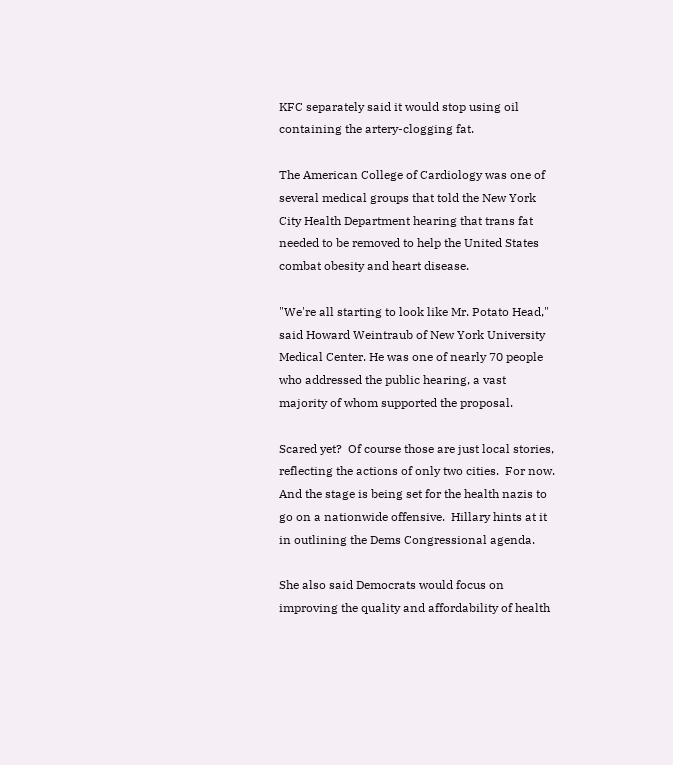KFC separately said it would stop using oil containing the artery-clogging fat.

The American College of Cardiology was one of several medical groups that told the New York City Health Department hearing that trans fat needed to be removed to help the United States combat obesity and heart disease.

"We're all starting to look like Mr. Potato Head," said Howard Weintraub of New York University Medical Center. He was one of nearly 70 people who addressed the public hearing, a vast majority of whom supported the proposal.

Scared yet?  Of course those are just local stories, reflecting the actions of only two cities.  For now.  And the stage is being set for the health nazis to go on a nationwide offensive.  Hillary hints at it in outlining the Dems Congressional agenda.

She also said Democrats would focus on improving the quality and affordability of health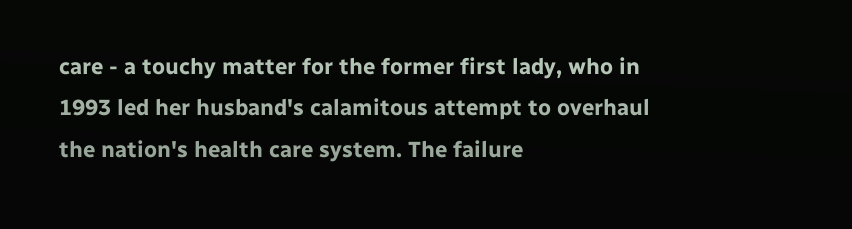care - a touchy matter for the former first lady, who in 1993 led her husband's calamitous attempt to overhaul the nation's health care system. The failure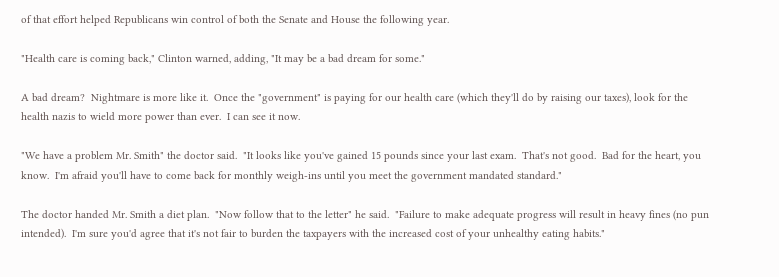of that effort helped Republicans win control of both the Senate and House the following year.

"Health care is coming back," Clinton warned, adding, "It may be a bad dream for some."

A bad dream?  Nightmare is more like it.  Once the "government" is paying for our health care (which they'll do by raising our taxes), look for the health nazis to wield more power than ever.  I can see it now.

"We have a problem Mr. Smith" the doctor said.  "It looks like you've gained 15 pounds since your last exam.  That's not good.  Bad for the heart, you know.  I'm afraid you'll have to come back for monthly weigh-ins until you meet the government mandated standard."

The doctor handed Mr. Smith a diet plan.  "Now follow that to the letter" he said.  "Failure to make adequate progress will result in heavy fines (no pun intended).  I'm sure you'd agree that it's not fair to burden the taxpayers with the increased cost of your unhealthy eating habits."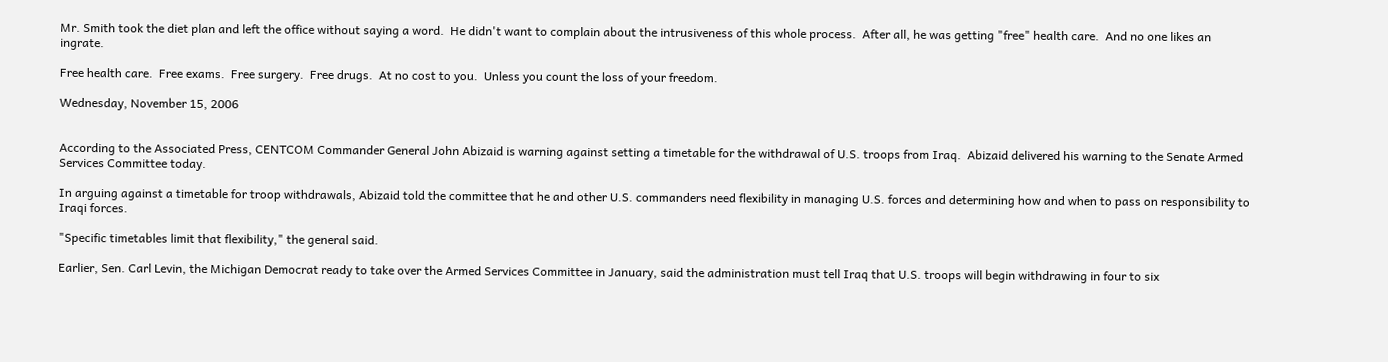Mr. Smith took the diet plan and left the office without saying a word.  He didn't want to complain about the intrusiveness of this whole process.  After all, he was getting "free" health care.  And no one likes an ingrate.

Free health care.  Free exams.  Free surgery.  Free drugs.  At no cost to you.  Unless you count the loss of your freedom.

Wednesday, November 15, 2006


According to the Associated Press, CENTCOM Commander General John Abizaid is warning against setting a timetable for the withdrawal of U.S. troops from Iraq.  Abizaid delivered his warning to the Senate Armed Services Committee today.

In arguing against a timetable for troop withdrawals, Abizaid told the committee that he and other U.S. commanders need flexibility in managing U.S. forces and determining how and when to pass on responsibility to Iraqi forces.

"Specific timetables limit that flexibility," the general said.

Earlier, Sen. Carl Levin, the Michigan Democrat ready to take over the Armed Services Committee in January, said the administration must tell Iraq that U.S. troops will begin withdrawing in four to six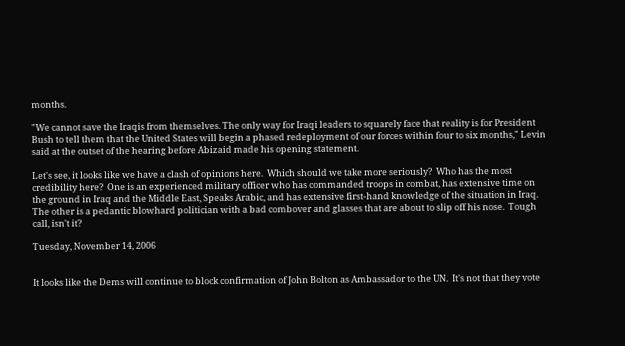months.

"We cannot save the Iraqis from themselves. The only way for Iraqi leaders to squarely face that reality is for President Bush to tell them that the United States will begin a phased redeployment of our forces within four to six months," Levin said at the outset of the hearing before Abizaid made his opening statement.

Let's see, it looks like we have a clash of opinions here.  Which should we take more seriously?  Who has the most credibility here?  One is an experienced military officer who has commanded troops in combat, has extensive time on the ground in Iraq and the Middle East, Speaks Arabic, and has extensive first-hand knowledge of the situation in Iraq.  The other is a pedantic blowhard politician with a bad combover and glasses that are about to slip off his nose.  Tough call, isn't it?

Tuesday, November 14, 2006


It looks like the Dems will continue to block confirmation of John Bolton as Ambassador to the UN.  It's not that they vote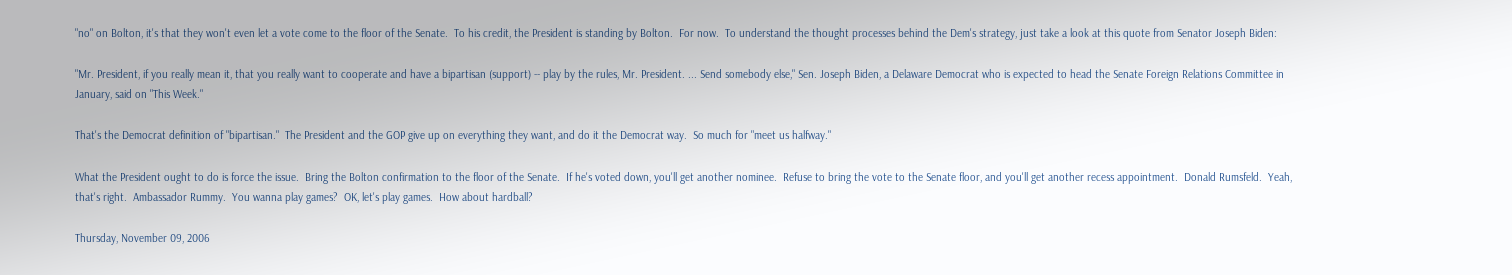"no" on Bolton, it's that they won't even let a vote come to the floor of the Senate.  To his credit, the President is standing by Bolton.  For now.  To understand the thought processes behind the Dem's strategy, just take a look at this quote from Senator Joseph Biden:

"Mr. President, if you really mean it, that you really want to cooperate and have a bipartisan (support) -- play by the rules, Mr. President. ... Send somebody else," Sen. Joseph Biden, a Delaware Democrat who is expected to head the Senate Foreign Relations Committee in January, said on "This Week."

That's the Democrat definition of "bipartisan."  The President and the GOP give up on everything they want, and do it the Democrat way.  So much for "meet us halfway."

What the President ought to do is force the issue.  Bring the Bolton confirmation to the floor of the Senate.  If he's voted down, you'll get another nominee.  Refuse to bring the vote to the Senate floor, and you'll get another recess appointment.  Donald Rumsfeld.  Yeah, that's right.  Ambassador Rummy.  You wanna play games?  OK, let's play games.  How about hardball?

Thursday, November 09, 2006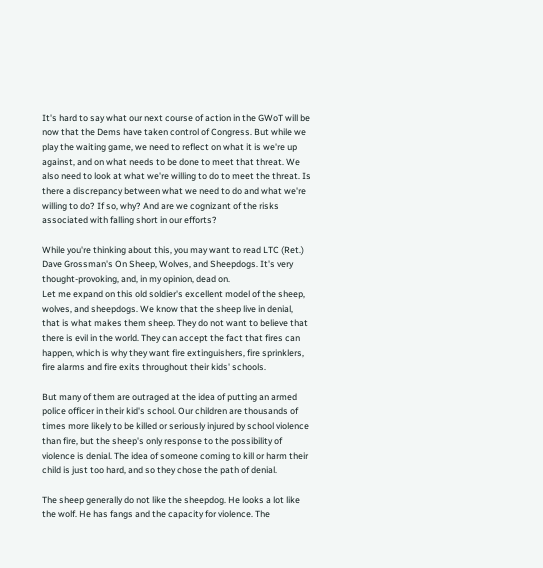It's hard to say what our next course of action in the GWoT will be now that the Dems have taken control of Congress. But while we play the waiting game, we need to reflect on what it is we're up against, and on what needs to be done to meet that threat. We also need to look at what we're willing to do to meet the threat. Is there a discrepancy between what we need to do and what we're willing to do? If so, why? And are we cognizant of the risks associated with falling short in our efforts?

While you're thinking about this, you may want to read LTC (Ret.) Dave Grossman's On Sheep, Wolves, and Sheepdogs. It's very thought-provoking, and, in my opinion, dead on.
Let me expand on this old soldier's excellent model of the sheep, wolves, and sheepdogs. We know that the sheep live in denial, that is what makes them sheep. They do not want to believe that there is evil in the world. They can accept the fact that fires can happen, which is why they want fire extinguishers, fire sprinklers, fire alarms and fire exits throughout their kids' schools.

But many of them are outraged at the idea of putting an armed police officer in their kid's school. Our children are thousands of times more likely to be killed or seriously injured by school violence than fire, but the sheep's only response to the possibility of violence is denial. The idea of someone coming to kill or harm their child is just too hard, and so they chose the path of denial.

The sheep generally do not like the sheepdog. He looks a lot like the wolf. He has fangs and the capacity for violence. The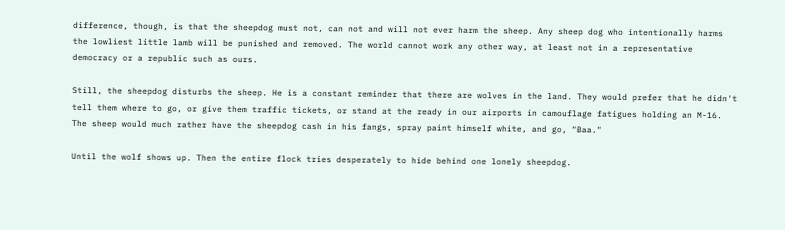difference, though, is that the sheepdog must not, can not and will not ever harm the sheep. Any sheep dog who intentionally harms the lowliest little lamb will be punished and removed. The world cannot work any other way, at least not in a representative democracy or a republic such as ours.

Still, the sheepdog disturbs the sheep. He is a constant reminder that there are wolves in the land. They would prefer that he didn't tell them where to go, or give them traffic tickets, or stand at the ready in our airports in camouflage fatigues holding an M-16. The sheep would much rather have the sheepdog cash in his fangs, spray paint himself white, and go, "Baa."

Until the wolf shows up. Then the entire flock tries desperately to hide behind one lonely sheepdog.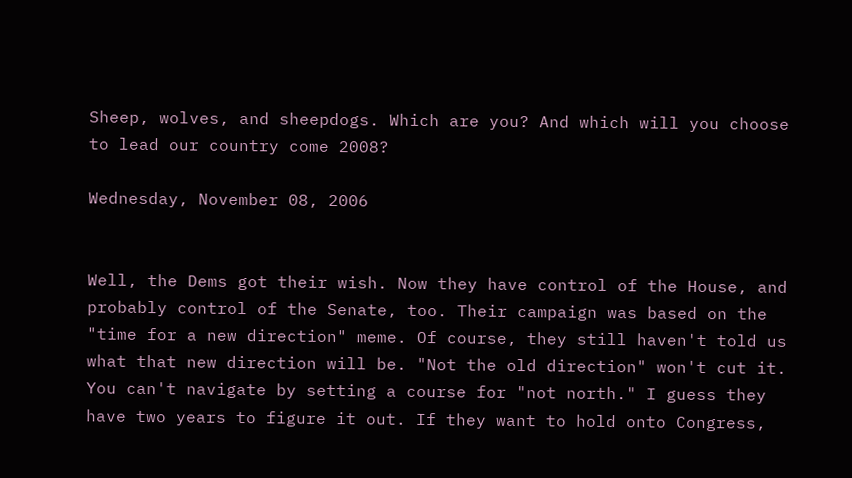Sheep, wolves, and sheepdogs. Which are you? And which will you choose to lead our country come 2008?

Wednesday, November 08, 2006


Well, the Dems got their wish. Now they have control of the House, and probably control of the Senate, too. Their campaign was based on the "time for a new direction" meme. Of course, they still haven't told us what that new direction will be. "Not the old direction" won't cut it. You can't navigate by setting a course for "not north." I guess they have two years to figure it out. If they want to hold onto Congress,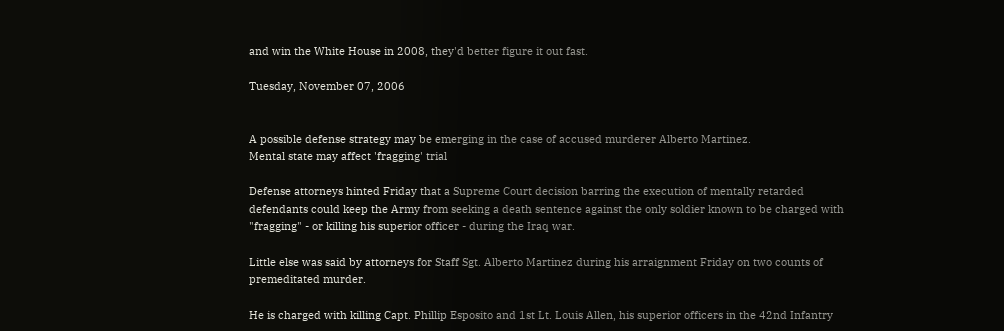and win the White House in 2008, they'd better figure it out fast.

Tuesday, November 07, 2006


A possible defense strategy may be emerging in the case of accused murderer Alberto Martinez.
Mental state may affect 'fragging' trial

Defense attorneys hinted Friday that a Supreme Court decision barring the execution of mentally retarded defendants could keep the Army from seeking a death sentence against the only soldier known to be charged with "fragging" - or killing his superior officer - during the Iraq war.

Little else was said by attorneys for Staff Sgt. Alberto Martinez during his arraignment Friday on two counts of premeditated murder.

He is charged with killing Capt. Phillip Esposito and 1st Lt. Louis Allen, his superior officers in the 42nd Infantry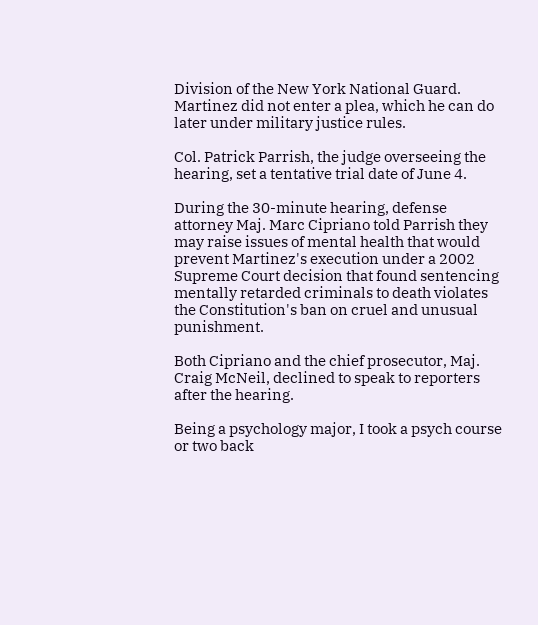Division of the New York National Guard. Martinez did not enter a plea, which he can do later under military justice rules.

Col. Patrick Parrish, the judge overseeing the hearing, set a tentative trial date of June 4.

During the 30-minute hearing, defense attorney Maj. Marc Cipriano told Parrish they may raise issues of mental health that would prevent Martinez's execution under a 2002 Supreme Court decision that found sentencing mentally retarded criminals to death violates the Constitution's ban on cruel and unusual punishment.

Both Cipriano and the chief prosecutor, Maj. Craig McNeil, declined to speak to reporters after the hearing.

Being a psychology major, I took a psych course or two back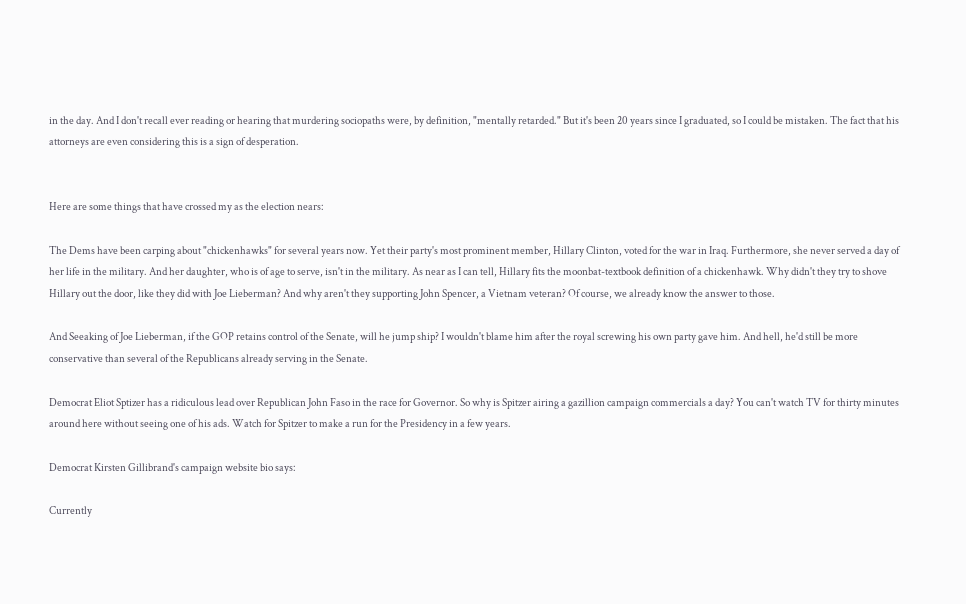in the day. And I don't recall ever reading or hearing that murdering sociopaths were, by definition, "mentally retarded." But it's been 20 years since I graduated, so I could be mistaken. The fact that his attorneys are even considering this is a sign of desperation.


Here are some things that have crossed my as the election nears:

The Dems have been carping about "chickenhawks" for several years now. Yet their party's most prominent member, Hillary Clinton, voted for the war in Iraq. Furthermore, she never served a day of her life in the military. And her daughter, who is of age to serve, isn't in the military. As near as I can tell, Hillary fits the moonbat-textbook definition of a chickenhawk. Why didn't they try to shove Hillary out the door, like they did with Joe Lieberman? And why aren't they supporting John Spencer, a Vietnam veteran? Of course, we already know the answer to those.

And Seeaking of Joe Lieberman, if the GOP retains control of the Senate, will he jump ship? I wouldn't blame him after the royal screwing his own party gave him. And hell, he'd still be more conservative than several of the Republicans already serving in the Senate.

Democrat Eliot Sptizer has a ridiculous lead over Republican John Faso in the race for Governor. So why is Spitzer airing a gazillion campaign commercials a day? You can't watch TV for thirty minutes around here without seeing one of his ads. Watch for Spitzer to make a run for the Presidency in a few years.

Democrat Kirsten Gillibrand's campaign website bio says:

Currently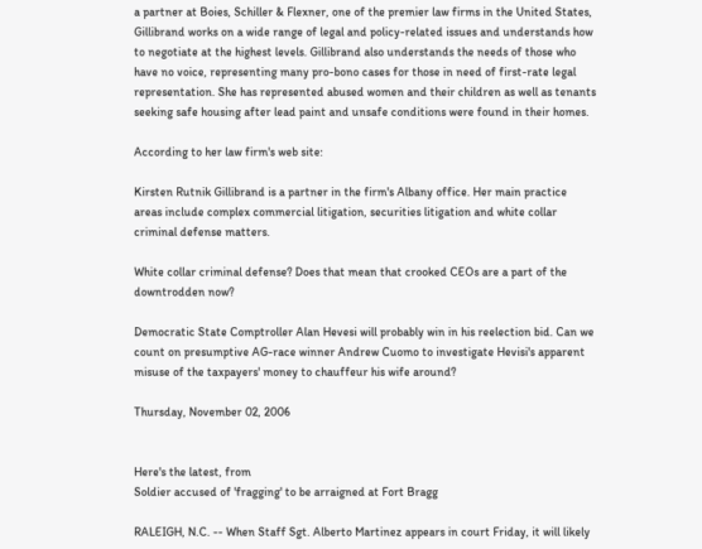a partner at Boies, Schiller & Flexner, one of the premier law firms in the United States, Gillibrand works on a wide range of legal and policy-related issues and understands how to negotiate at the highest levels. Gillibrand also understands the needs of those who have no voice, representing many pro-bono cases for those in need of first-rate legal representation. She has represented abused women and their children as well as tenants seeking safe housing after lead paint and unsafe conditions were found in their homes.

According to her law firm's web site:

Kirsten Rutnik Gillibrand is a partner in the firm's Albany office. Her main practice areas include complex commercial litigation, securities litigation and white collar criminal defense matters.

White collar criminal defense? Does that mean that crooked CEOs are a part of the downtrodden now?

Democratic State Comptroller Alan Hevesi will probably win in his reelection bid. Can we count on presumptive AG-race winner Andrew Cuomo to investigate Hevisi's apparent misuse of the taxpayers' money to chauffeur his wife around?

Thursday, November 02, 2006


Here's the latest, from
Soldier accused of 'fragging' to be arraigned at Fort Bragg

RALEIGH, N.C. -- When Staff Sgt. Alberto Martinez appears in court Friday, it will likely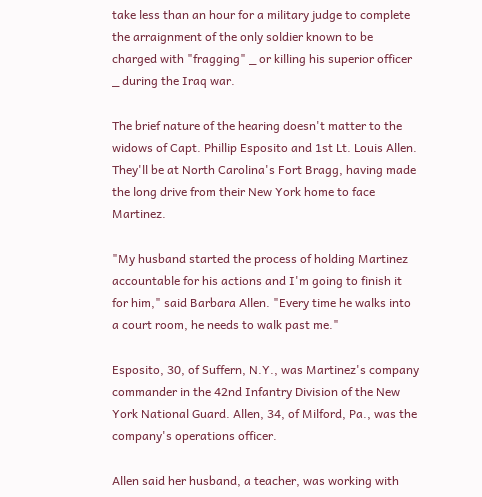take less than an hour for a military judge to complete the arraignment of the only soldier known to be charged with "fragging" _ or killing his superior officer _ during the Iraq war.

The brief nature of the hearing doesn't matter to the widows of Capt. Phillip Esposito and 1st Lt. Louis Allen. They'll be at North Carolina's Fort Bragg, having made the long drive from their New York home to face Martinez.

"My husband started the process of holding Martinez accountable for his actions and I'm going to finish it for him," said Barbara Allen. "Every time he walks into a court room, he needs to walk past me."

Esposito, 30, of Suffern, N.Y., was Martinez's company commander in the 42nd Infantry Division of the New York National Guard. Allen, 34, of Milford, Pa., was the company's operations officer.

Allen said her husband, a teacher, was working with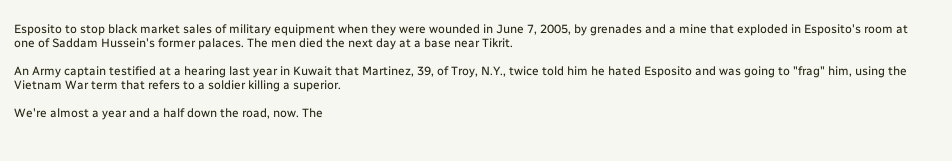Esposito to stop black market sales of military equipment when they were wounded in June 7, 2005, by grenades and a mine that exploded in Esposito's room at one of Saddam Hussein's former palaces. The men died the next day at a base near Tikrit.

An Army captain testified at a hearing last year in Kuwait that Martinez, 39, of Troy, N.Y., twice told him he hated Esposito and was going to "frag" him, using the Vietnam War term that refers to a soldier killing a superior.

We're almost a year and a half down the road, now. The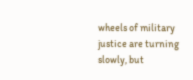wheels of military justice are turning slowly, but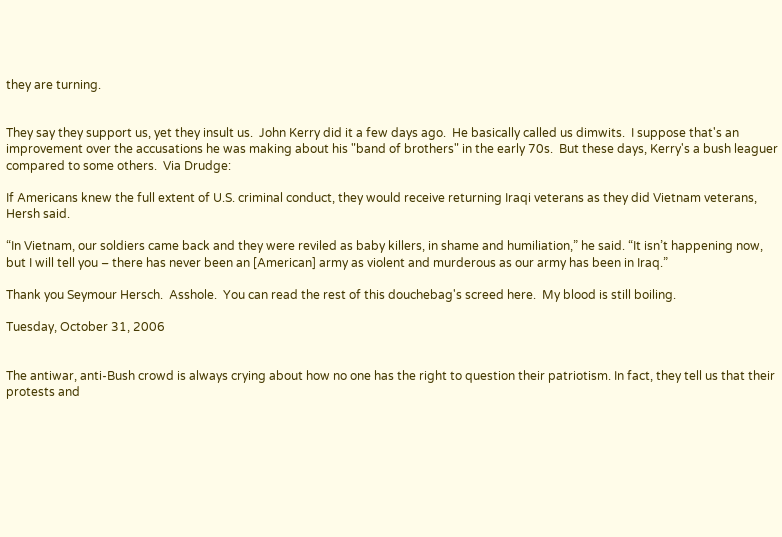they are turning.


They say they support us, yet they insult us.  John Kerry did it a few days ago.  He basically called us dimwits.  I suppose that's an improvement over the accusations he was making about his "band of brothers" in the early 70s.  But these days, Kerry's a bush leaguer compared to some others.  Via Drudge:

If Americans knew the full extent of U.S. criminal conduct, they would receive returning Iraqi veterans as they did Vietnam veterans, Hersh said.

“In Vietnam, our soldiers came back and they were reviled as baby killers, in shame and humiliation,” he said. “It isn’t happening now, but I will tell you – there has never been an [American] army as violent and murderous as our army has been in Iraq.”

Thank you Seymour Hersch.  Asshole.  You can read the rest of this douchebag's screed here.  My blood is still boiling.

Tuesday, October 31, 2006


The antiwar, anti-Bush crowd is always crying about how no one has the right to question their patriotism. In fact, they tell us that their protests and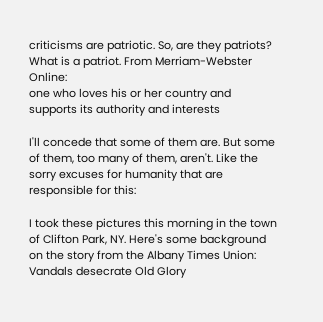criticisms are patriotic. So, are they patriots? What is a patriot. From Merriam-Webster Online:
one who loves his or her country and supports its authority and interests

I'll concede that some of them are. But some of them, too many of them, aren't. Like the sorry excuses for humanity that are responsible for this:

I took these pictures this morning in the town of Clifton Park, NY. Here's some background on the story from the Albany Times Union:
Vandals desecrate Old Glory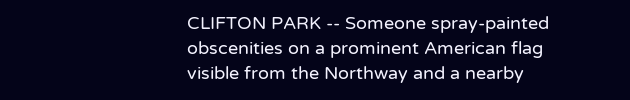CLIFTON PARK -- Someone spray-painted obscenities on a prominent American flag visible from the Northway and a nearby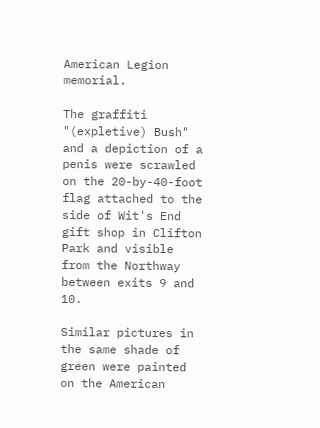American Legion memorial.

The graffiti "(expletive) Bush" and a depiction of a penis were scrawled on the 20-by-40-foot flag attached to the side of Wit's End gift shop in Clifton Park and visible from the Northway between exits 9 and 10.

Similar pictures in the same shade of green were painted on the American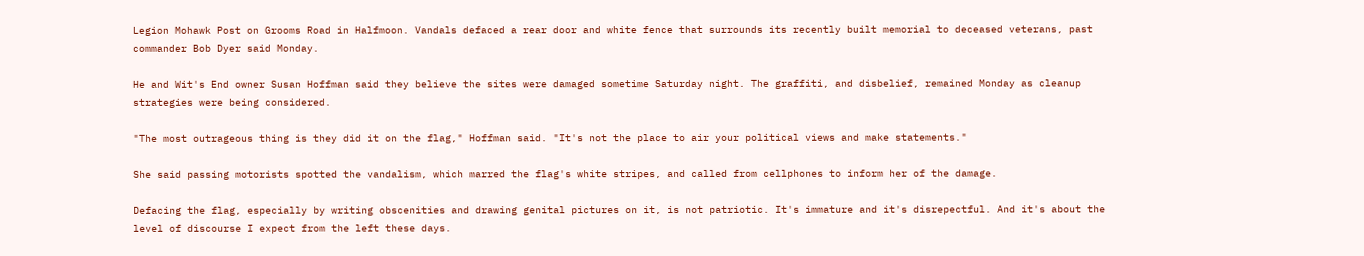Legion Mohawk Post on Grooms Road in Halfmoon. Vandals defaced a rear door and white fence that surrounds its recently built memorial to deceased veterans, past commander Bob Dyer said Monday.

He and Wit's End owner Susan Hoffman said they believe the sites were damaged sometime Saturday night. The graffiti, and disbelief, remained Monday as cleanup strategies were being considered.

"The most outrageous thing is they did it on the flag," Hoffman said. "It's not the place to air your political views and make statements."

She said passing motorists spotted the vandalism, which marred the flag's white stripes, and called from cellphones to inform her of the damage.

Defacing the flag, especially by writing obscenities and drawing genital pictures on it, is not patriotic. It's immature and it's disrepectful. And it's about the level of discourse I expect from the left these days.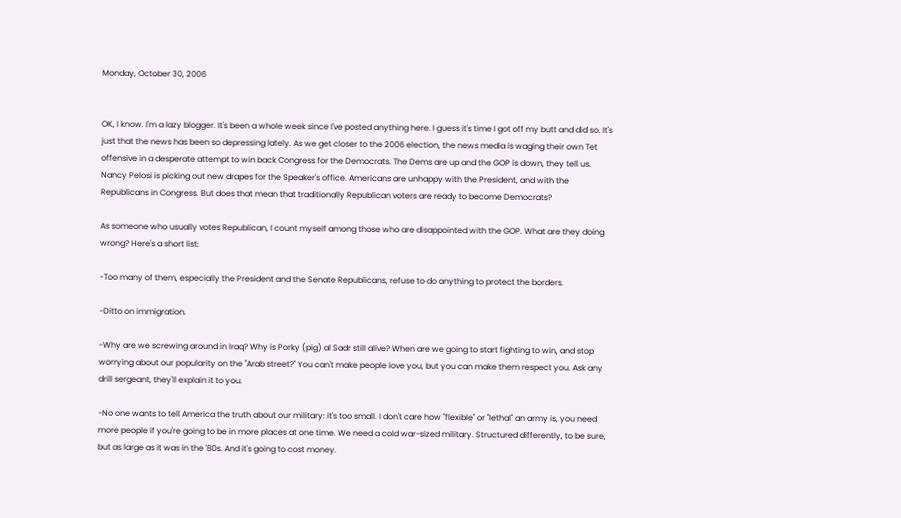Monday, October 30, 2006


OK, I know. I'm a lazy blogger. It's been a whole week since I've posted anything here. I guess it's time I got off my butt and did so. It's just that the news has been so depressing lately. As we get closer to the 2006 election, the news media is waging their own Tet offensive in a desperate attempt to win back Congress for the Democrats. The Dems are up and the GOP is down, they tell us. Nancy Pelosi is picking out new drapes for the Speaker's office. Americans are unhappy with the President, and with the Republicans in Congress. But does that mean that traditionally Republican voters are ready to become Democrats?

As someone who usually votes Republican, I count myself among those who are disappointed with the GOP. What are they doing wrong? Here's a short list:

-Too many of them, especially the President and the Senate Republicans, refuse to do anything to protect the borders.

-Ditto on immigration.

-Why are we screwing around in Iraq? Why is Porky (pig) al Sadr still alive? When are we going to start fighting to win, and stop worrying about our popularity on the "Arab street?" You can't make people love you, but you can make them respect you. Ask any drill sergeant, they'll explain it to you.

-No one wants to tell America the truth about our military: it's too small. I don't care how "flexible" or "lethal" an army is, you need more people if you're going to be in more places at one time. We need a cold war-sized military. Structured differently, to be sure, but as large as it was in the '80s. And it's going to cost money.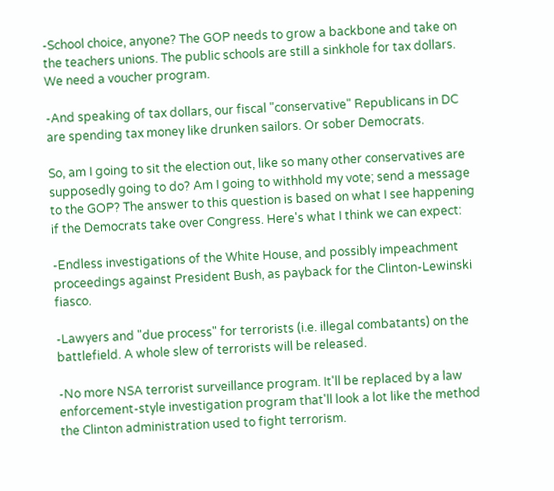-School choice, anyone? The GOP needs to grow a backbone and take on the teachers unions. The public schools are still a sinkhole for tax dollars. We need a voucher program.

-And speaking of tax dollars, our fiscal "conservative" Republicans in DC are spending tax money like drunken sailors. Or sober Democrats.

So, am I going to sit the election out, like so many other conservatives are supposedly going to do? Am I going to withhold my vote; send a message to the GOP? The answer to this question is based on what I see happening if the Democrats take over Congress. Here's what I think we can expect:

-Endless investigations of the White House, and possibly impeachment proceedings against President Bush, as payback for the Clinton-Lewinski fiasco.

-Lawyers and "due process" for terrorists (i.e. illegal combatants) on the battlefield. A whole slew of terrorists will be released.

-No more NSA terrorist surveillance program. It'll be replaced by a law enforcement-style investigation program that'll look a lot like the method the Clinton administration used to fight terrorism.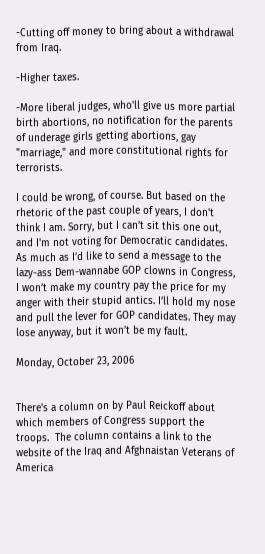-Cutting off money to bring about a withdrawal from Iraq.

-Higher taxes.

-More liberal judges, who'll give us more partial birth abortions, no notification for the parents of underage girls getting abortions, gay "marriage," and more constitutional rights for terrorists.

I could be wrong, of course. But based on the rhetoric of the past couple of years, I don't think I am. Sorry, but I can’t sit this one out, and I'm not voting for Democratic candidates. As much as I’d like to send a message to the lazy-ass Dem-wannabe GOP clowns in Congress, I won’t make my country pay the price for my anger with their stupid antics. I’ll hold my nose and pull the lever for GOP candidates. They may lose anyway, but it won’t be my fault.

Monday, October 23, 2006


There's a column on by Paul Reickoff about which members of Congress support the troops.  The column contains a link to the website of the Iraq and Afghnaistan Veterans of America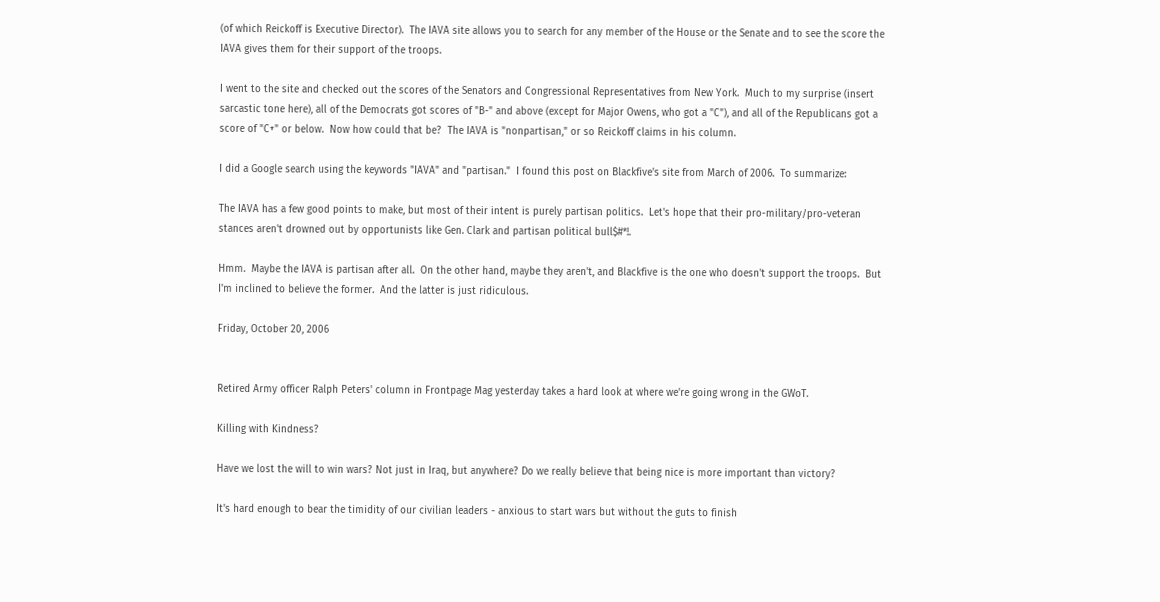(of which Reickoff is Executive Director).  The IAVA site allows you to search for any member of the House or the Senate and to see the score the IAVA gives them for their support of the troops.

I went to the site and checked out the scores of the Senators and Congressional Representatives from New York.  Much to my surprise (insert sarcastic tone here), all of the Democrats got scores of "B-" and above (except for Major Owens, who got a "C"), and all of the Republicans got a score of "C+" or below.  Now how could that be?  The IAVA is "nonpartisan," or so Reickoff claims in his column.

I did a Google search using the keywords "IAVA" and "partisan."  I found this post on Blackfive's site from March of 2006.  To summarize:

The IAVA has a few good points to make, but most of their intent is purely partisan politics.  Let's hope that their pro-military/pro-veteran stances aren't drowned out by opportunists like Gen. Clark and partisan political bull$#*!.

Hmm.  Maybe the IAVA is partisan after all.  On the other hand, maybe they aren't, and Blackfive is the one who doesn't support the troops.  But I'm inclined to believe the former.  And the latter is just ridiculous.

Friday, October 20, 2006


Retired Army officer Ralph Peters' column in Frontpage Mag yesterday takes a hard look at where we're going wrong in the GWoT.

Killing with Kindness?

Have we lost the will to win wars? Not just in Iraq, but anywhere? Do we really believe that being nice is more important than victory?

It's hard enough to bear the timidity of our civilian leaders - anxious to start wars but without the guts to finish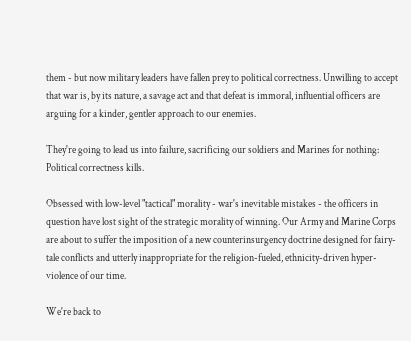them - but now military leaders have fallen prey to political correctness. Unwilling to accept that war is, by its nature, a savage act and that defeat is immoral, influential officers are arguing for a kinder, gentler approach to our enemies.

They're going to lead us into failure, sacrificing our soldiers and Marines for nothing: Political correctness kills.

Obsessed with low-level "tactical" morality - war's inevitable mistakes - the officers in question have lost sight of the strategic morality of winning. Our Army and Marine Corps are about to suffer the imposition of a new counterinsurgency doctrine designed for fairy-tale conflicts and utterly inappropriate for the religion-fueled, ethnicity-driven hyper-violence of our time.

We're back to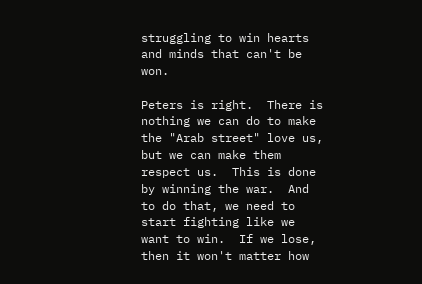struggling to win hearts and minds that can't be won.

Peters is right.  There is nothing we can do to make the "Arab street" love us, but we can make them respect us.  This is done by winning the war.  And to do that, we need to start fighting like we want to win.  If we lose, then it won't matter how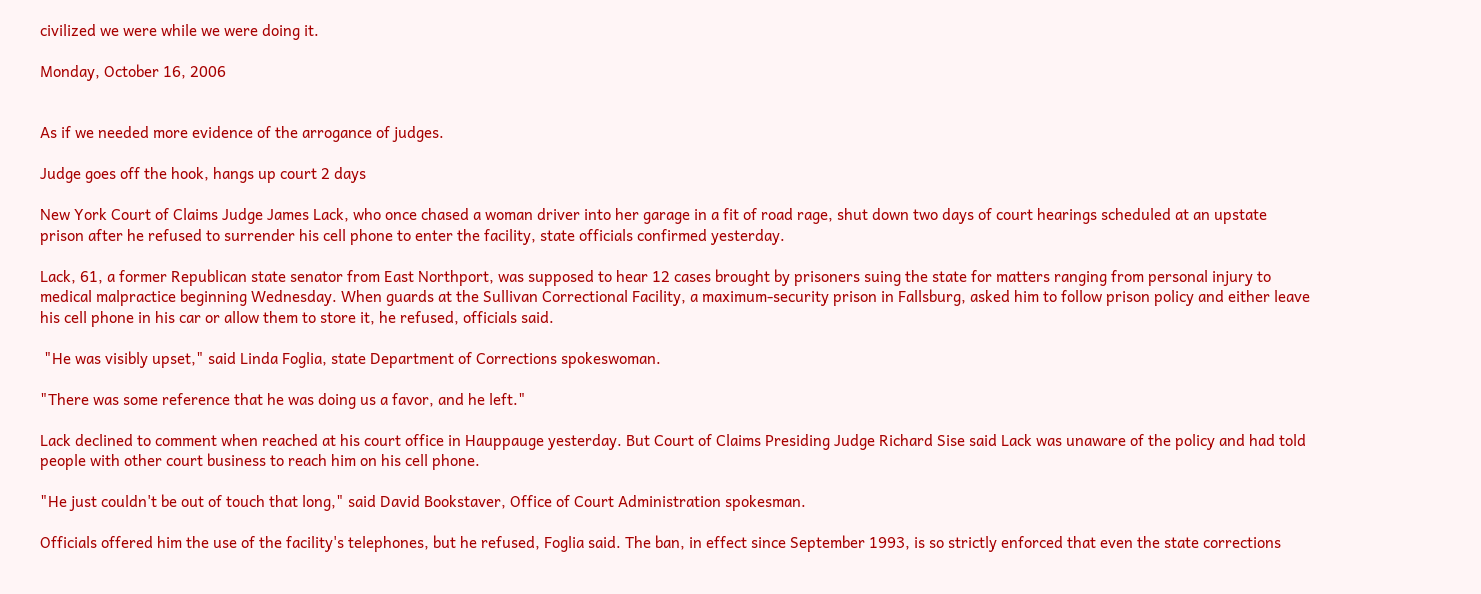civilized we were while we were doing it.

Monday, October 16, 2006


As if we needed more evidence of the arrogance of judges.

Judge goes off the hook, hangs up court 2 days

New York Court of Claims Judge James Lack, who once chased a woman driver into her garage in a fit of road rage, shut down two days of court hearings scheduled at an upstate prison after he refused to surrender his cell phone to enter the facility, state officials confirmed yesterday.

Lack, 61, a former Republican state senator from East Northport, was supposed to hear 12 cases brought by prisoners suing the state for matters ranging from personal injury to medical malpractice beginning Wednesday. When guards at the Sullivan Correctional Facility, a maximum-security prison in Fallsburg, asked him to follow prison policy and either leave his cell phone in his car or allow them to store it, he refused, officials said.

 "He was visibly upset," said Linda Foglia, state Department of Corrections spokeswoman.

"There was some reference that he was doing us a favor, and he left."

Lack declined to comment when reached at his court office in Hauppauge yesterday. But Court of Claims Presiding Judge Richard Sise said Lack was unaware of the policy and had told people with other court business to reach him on his cell phone.

"He just couldn't be out of touch that long," said David Bookstaver, Office of Court Administration spokesman.

Officials offered him the use of the facility's telephones, but he refused, Foglia said. The ban, in effect since September 1993, is so strictly enforced that even the state corrections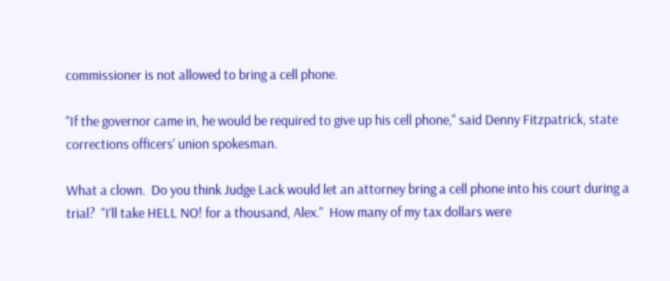commissioner is not allowed to bring a cell phone.

"If the governor came in, he would be required to give up his cell phone," said Denny Fitzpatrick, state corrections officers' union spokesman.

What a clown.  Do you think Judge Lack would let an attorney bring a cell phone into his court during a trial?  "I'll take HELL NO! for a thousand, Alex."  How many of my tax dollars were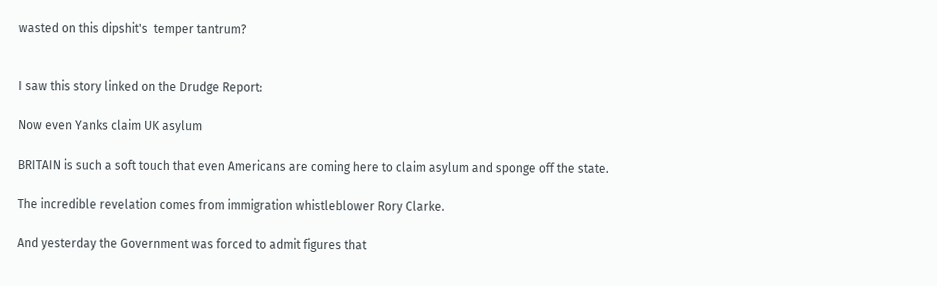wasted on this dipshit's  temper tantrum?


I saw this story linked on the Drudge Report:

Now even Yanks claim UK asylum

BRITAIN is such a soft touch that even Americans are coming here to claim asylum and sponge off the state.

The incredible revelation comes from immigration whistleblower Rory Clarke.

And yesterday the Government was forced to admit figures that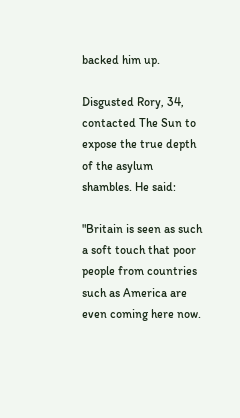backed him up.

Disgusted Rory, 34, contacted The Sun to expose the true depth of the asylum shambles. He said:

"Britain is seen as such a soft touch that poor people from countries such as America are even coming here now.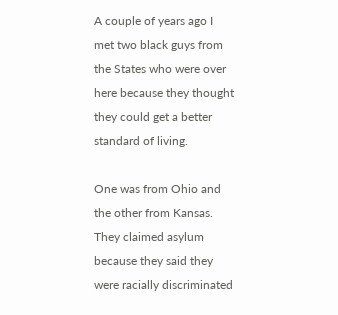A couple of years ago I met two black guys from the States who were over here because they thought they could get a better standard of living.

One was from Ohio and the other from Kansas. They claimed asylum because they said they were racially discriminated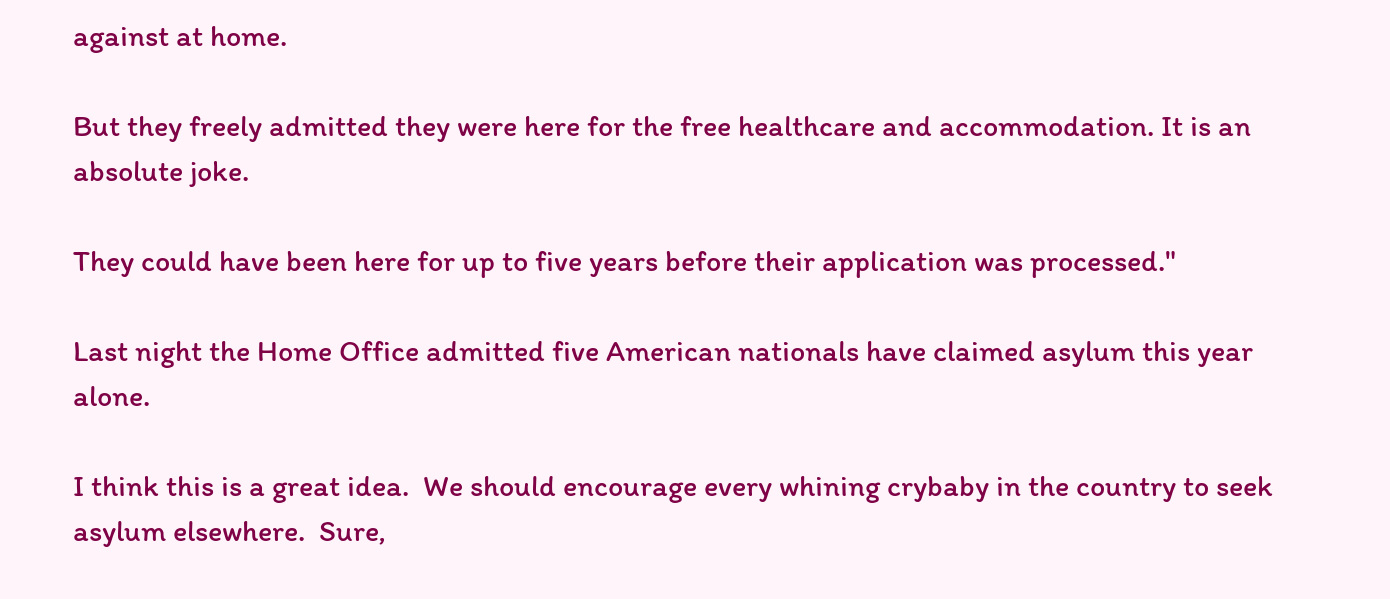against at home.

But they freely admitted they were here for the free healthcare and accommodation. It is an absolute joke.

They could have been here for up to five years before their application was processed."

Last night the Home Office admitted five American nationals have claimed asylum this year alone.

I think this is a great idea.  We should encourage every whining crybaby in the country to seek asylum elsewhere.  Sure,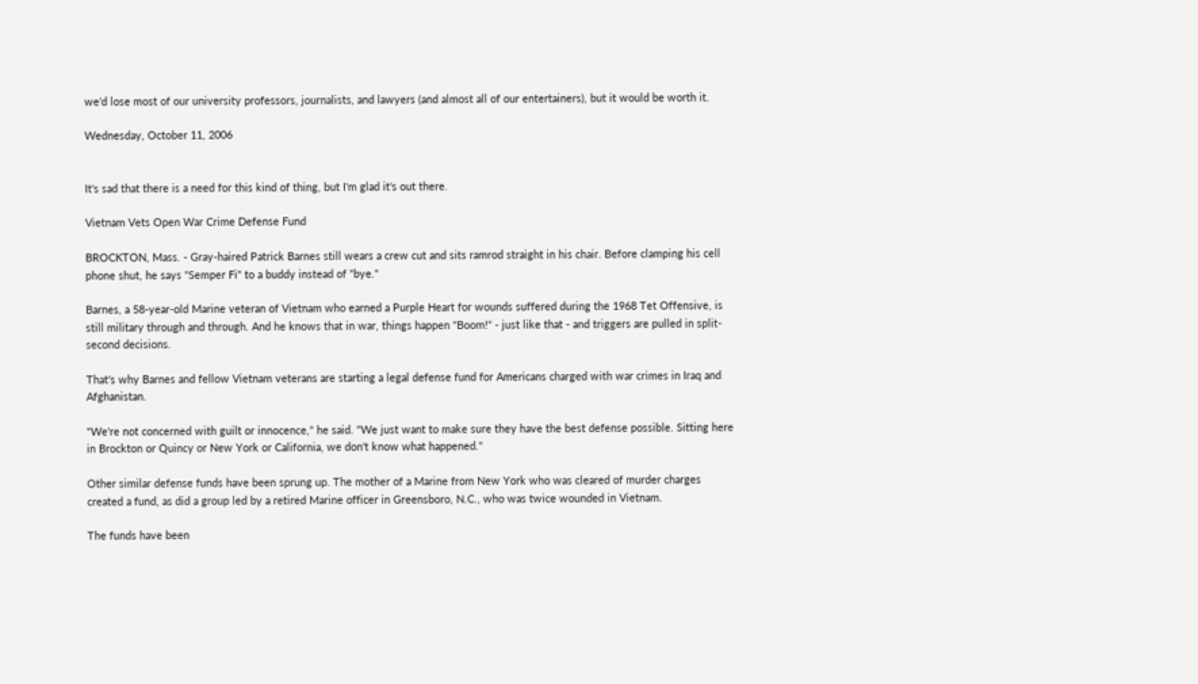we'd lose most of our university professors, journalists, and lawyers (and almost all of our entertainers), but it would be worth it.

Wednesday, October 11, 2006


It's sad that there is a need for this kind of thing, but I'm glad it's out there.

Vietnam Vets Open War Crime Defense Fund

BROCKTON, Mass. - Gray-haired Patrick Barnes still wears a crew cut and sits ramrod straight in his chair. Before clamping his cell phone shut, he says "Semper Fi" to a buddy instead of "bye."

Barnes, a 58-year-old Marine veteran of Vietnam who earned a Purple Heart for wounds suffered during the 1968 Tet Offensive, is still military through and through. And he knows that in war, things happen "Boom!" - just like that - and triggers are pulled in split-second decisions.

That's why Barnes and fellow Vietnam veterans are starting a legal defense fund for Americans charged with war crimes in Iraq and Afghanistan.

"We're not concerned with guilt or innocence," he said. "We just want to make sure they have the best defense possible. Sitting here in Brockton or Quincy or New York or California, we don't know what happened."

Other similar defense funds have been sprung up. The mother of a Marine from New York who was cleared of murder charges created a fund, as did a group led by a retired Marine officer in Greensboro, N.C., who was twice wounded in Vietnam.

The funds have been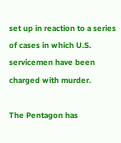set up in reaction to a series of cases in which U.S. servicemen have been charged with murder.

The Pentagon has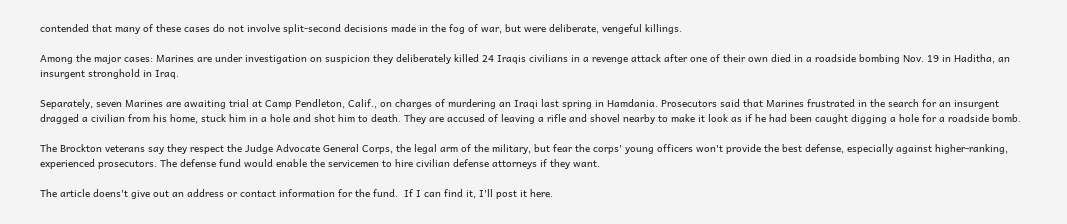contended that many of these cases do not involve split-second decisions made in the fog of war, but were deliberate, vengeful killings.

Among the major cases: Marines are under investigation on suspicion they deliberately killed 24 Iraqis civilians in a revenge attack after one of their own died in a roadside bombing Nov. 19 in Haditha, an insurgent stronghold in Iraq.

Separately, seven Marines are awaiting trial at Camp Pendleton, Calif., on charges of murdering an Iraqi last spring in Hamdania. Prosecutors said that Marines frustrated in the search for an insurgent dragged a civilian from his home, stuck him in a hole and shot him to death. They are accused of leaving a rifle and shovel nearby to make it look as if he had been caught digging a hole for a roadside bomb.

The Brockton veterans say they respect the Judge Advocate General Corps, the legal arm of the military, but fear the corps' young officers won't provide the best defense, especially against higher-ranking, experienced prosecutors. The defense fund would enable the servicemen to hire civilian defense attorneys if they want.

The article doens't give out an address or contact information for the fund.  If I can find it, I'll post it here.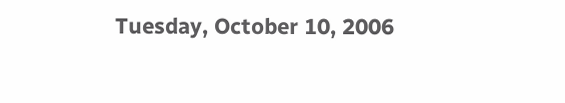Tuesday, October 10, 2006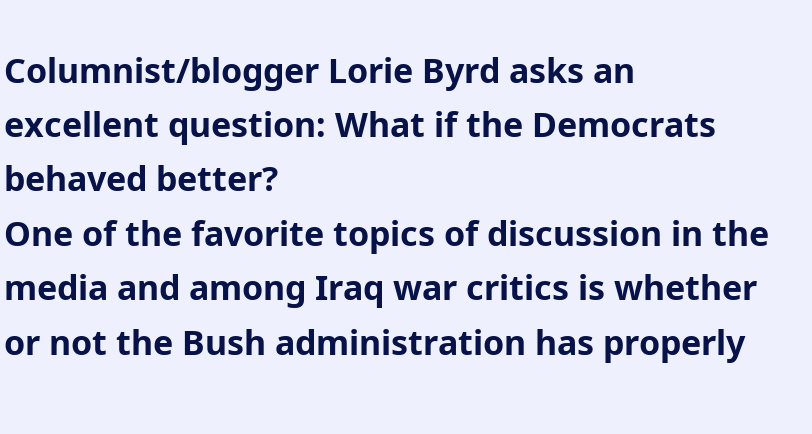Columnist/blogger Lorie Byrd asks an excellent question: What if the Democrats behaved better?
One of the favorite topics of discussion in the media and among Iraq war critics is whether or not the Bush administration has properly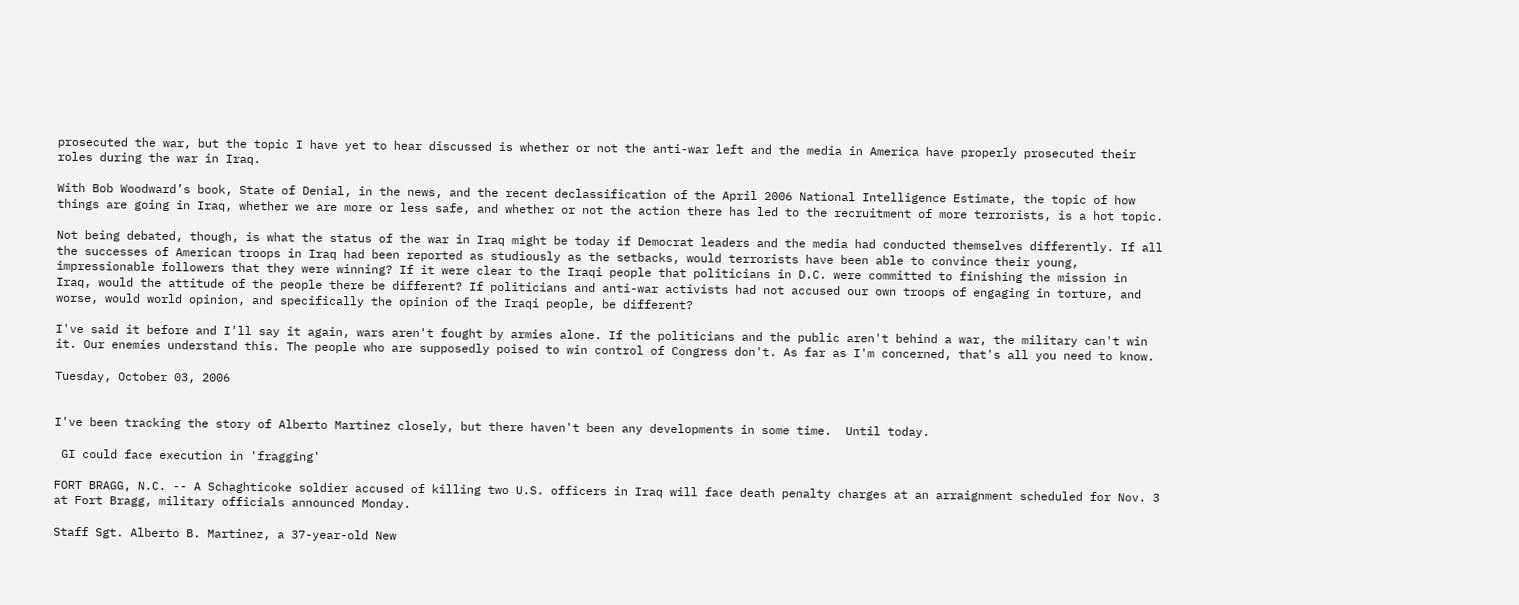prosecuted the war, but the topic I have yet to hear discussed is whether or not the anti-war left and the media in America have properly prosecuted their roles during the war in Iraq.

With Bob Woodward’s book, State of Denial, in the news, and the recent declassification of the April 2006 National Intelligence Estimate, the topic of how things are going in Iraq, whether we are more or less safe, and whether or not the action there has led to the recruitment of more terrorists, is a hot topic.

Not being debated, though, is what the status of the war in Iraq might be today if Democrat leaders and the media had conducted themselves differently. If all the successes of American troops in Iraq had been reported as studiously as the setbacks, would terrorists have been able to convince their young, impressionable followers that they were winning? If it were clear to the Iraqi people that politicians in D.C. were committed to finishing the mission in Iraq, would the attitude of the people there be different? If politicians and anti-war activists had not accused our own troops of engaging in torture, and worse, would world opinion, and specifically the opinion of the Iraqi people, be different?

I've said it before and I'll say it again, wars aren't fought by armies alone. If the politicians and the public aren't behind a war, the military can't win it. Our enemies understand this. The people who are supposedly poised to win control of Congress don't. As far as I'm concerned, that's all you need to know.

Tuesday, October 03, 2006


I've been tracking the story of Alberto Martinez closely, but there haven't been any developments in some time.  Until today.

 GI could face execution in 'fragging'

FORT BRAGG, N.C. -- A Schaghticoke soldier accused of killing two U.S. officers in Iraq will face death penalty charges at an arraignment scheduled for Nov. 3 at Fort Bragg, military officials announced Monday.

Staff Sgt. Alberto B. Martinez, a 37-year-old New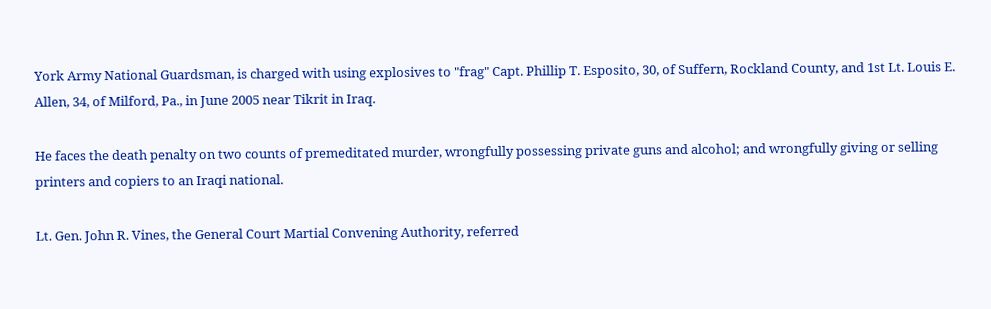York Army National Guardsman, is charged with using explosives to "frag" Capt. Phillip T. Esposito, 30, of Suffern, Rockland County, and 1st Lt. Louis E. Allen, 34, of Milford, Pa., in June 2005 near Tikrit in Iraq.

He faces the death penalty on two counts of premeditated murder, wrongfully possessing private guns and alcohol; and wrongfully giving or selling printers and copiers to an Iraqi national.

Lt. Gen. John R. Vines, the General Court Martial Convening Authority, referred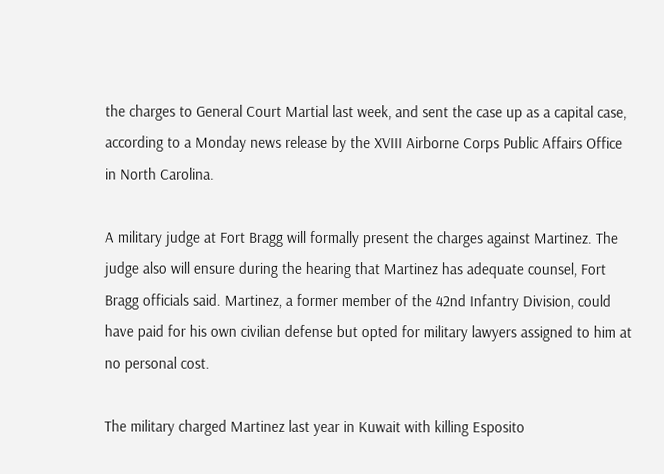the charges to General Court Martial last week, and sent the case up as a capital case, according to a Monday news release by the XVIII Airborne Corps Public Affairs Office in North Carolina.

A military judge at Fort Bragg will formally present the charges against Martinez. The judge also will ensure during the hearing that Martinez has adequate counsel, Fort Bragg officials said. Martinez, a former member of the 42nd Infantry Division, could have paid for his own civilian defense but opted for military lawyers assigned to him at no personal cost.

The military charged Martinez last year in Kuwait with killing Esposito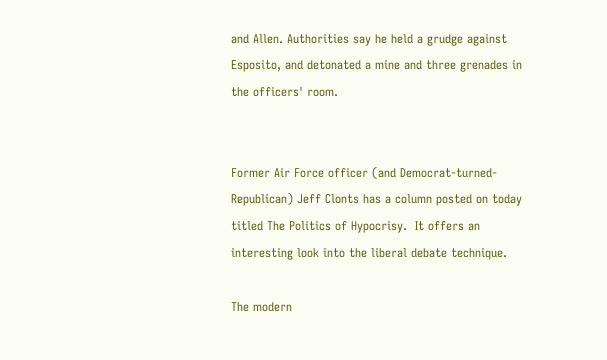and Allen. Authorities say he held a grudge against Esposito, and detonated a mine and three grenades in the officers' room.


Former Air Force officer (and Democrat-turned-Republican) Jeff Clonts has a column posted on today titled The Politics of Hypocrisy.  It offers an interesting look into the liberal debate technique.

The modern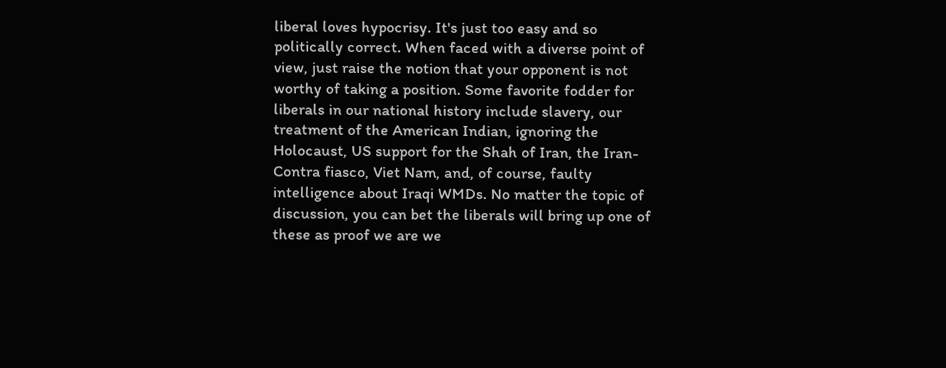liberal loves hypocrisy. It's just too easy and so politically correct. When faced with a diverse point of view, just raise the notion that your opponent is not worthy of taking a position. Some favorite fodder for liberals in our national history include slavery, our treatment of the American Indian, ignoring the Holocaust, US support for the Shah of Iran, the Iran-Contra fiasco, Viet Nam, and, of course, faulty intelligence about Iraqi WMDs. No matter the topic of discussion, you can bet the liberals will bring up one of these as proof we are we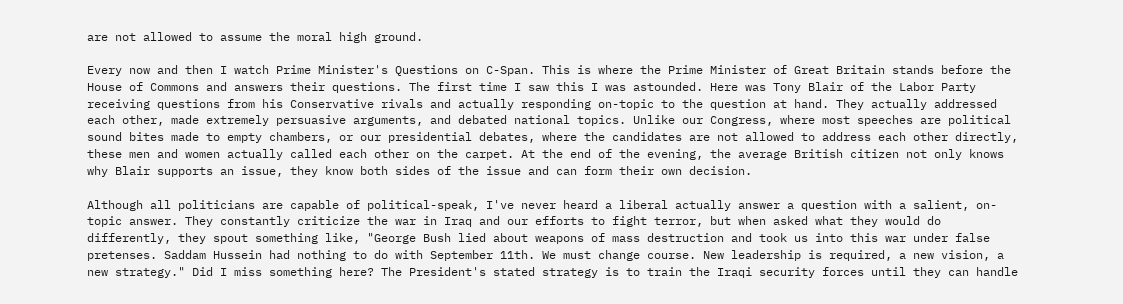are not allowed to assume the moral high ground.

Every now and then I watch Prime Minister's Questions on C-Span. This is where the Prime Minister of Great Britain stands before the House of Commons and answers their questions. The first time I saw this I was astounded. Here was Tony Blair of the Labor Party receiving questions from his Conservative rivals and actually responding on-topic to the question at hand. They actually addressed each other, made extremely persuasive arguments, and debated national topics. Unlike our Congress, where most speeches are political sound bites made to empty chambers, or our presidential debates, where the candidates are not allowed to address each other directly, these men and women actually called each other on the carpet. At the end of the evening, the average British citizen not only knows why Blair supports an issue, they know both sides of the issue and can form their own decision.

Although all politicians are capable of political-speak, I've never heard a liberal actually answer a question with a salient, on-topic answer. They constantly criticize the war in Iraq and our efforts to fight terror, but when asked what they would do differently, they spout something like, "George Bush lied about weapons of mass destruction and took us into this war under false pretenses. Saddam Hussein had nothing to do with September 11th. We must change course. New leadership is required, a new vision, a new strategy." Did I miss something here? The President's stated strategy is to train the Iraqi security forces until they can handle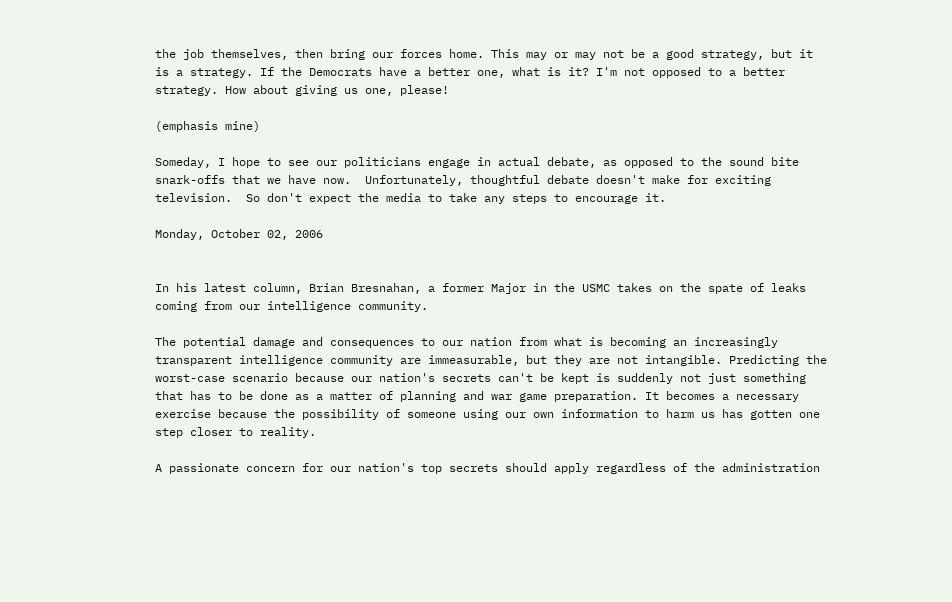the job themselves, then bring our forces home. This may or may not be a good strategy, but it is a strategy. If the Democrats have a better one, what is it? I'm not opposed to a better strategy. How about giving us one, please!

(emphasis mine)

Someday, I hope to see our politicians engage in actual debate, as opposed to the sound bite snark-offs that we have now.  Unfortunately, thoughtful debate doesn't make for exciting television.  So don't expect the media to take any steps to encourage it.

Monday, October 02, 2006


In his latest column, Brian Bresnahan, a former Major in the USMC takes on the spate of leaks coming from our intelligence community.

The potential damage and consequences to our nation from what is becoming an increasingly transparent intelligence community are immeasurable, but they are not intangible. Predicting the worst-case scenario because our nation's secrets can't be kept is suddenly not just something that has to be done as a matter of planning and war game preparation. It becomes a necessary exercise because the possibility of someone using our own information to harm us has gotten one step closer to reality.

A passionate concern for our nation's top secrets should apply regardless of the administration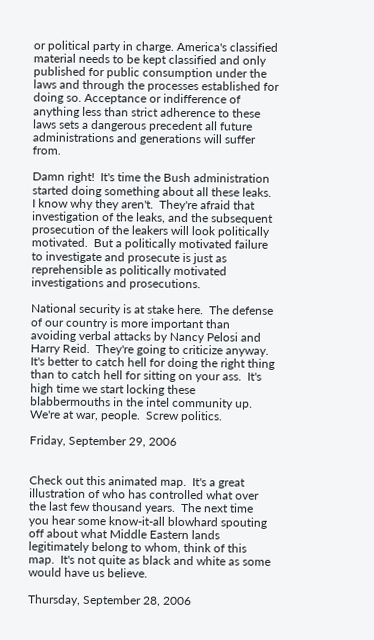or political party in charge. America's classified material needs to be kept classified and only published for public consumption under the laws and through the processes established for doing so. Acceptance or indifference of anything less than strict adherence to these laws sets a dangerous precedent all future administrations and generations will suffer from.

Damn right!  It's time the Bush administration started doing something about all these leaks.  I know why they aren't.  They're afraid that investigation of the leaks, and the subsequent prosecution of the leakers will look politically motivated.  But a politically motivated failure to investigate and prosecute is just as reprehensible as politically motivated investigations and prosecutions.

National security is at stake here.  The defense of our country is more important than avoiding verbal attacks by Nancy Pelosi and Harry Reid.  They're going to criticize anyway.  It's better to catch hell for doing the right thing than to catch hell for sitting on your ass.  It's high time we start locking these blabbermouths in the intel community up.  We're at war, people.  Screw politics.

Friday, September 29, 2006


Check out this animated map.  It's a great illustration of who has controlled what over the last few thousand years.  The next time you hear some know-it-all blowhard spouting off about what Middle Eastern lands legitimately belong to whom, think of this map.  It's not quite as black and white as some would have us believe.

Thursday, September 28, 2006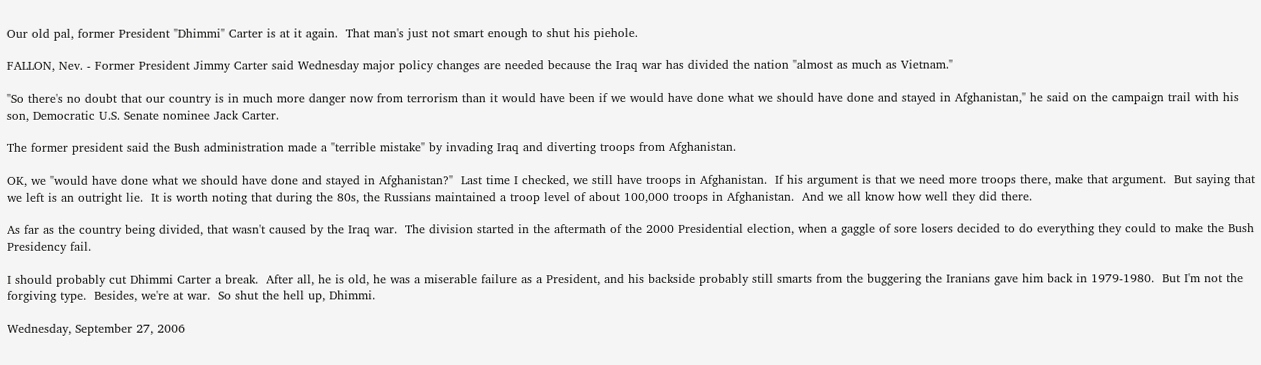Our old pal, former President "Dhimmi" Carter is at it again.  That man's just not smart enough to shut his piehole.

FALLON, Nev. - Former President Jimmy Carter said Wednesday major policy changes are needed because the Iraq war has divided the nation "almost as much as Vietnam."

"So there's no doubt that our country is in much more danger now from terrorism than it would have been if we would have done what we should have done and stayed in Afghanistan," he said on the campaign trail with his son, Democratic U.S. Senate nominee Jack Carter.

The former president said the Bush administration made a "terrible mistake" by invading Iraq and diverting troops from Afghanistan.

OK, we "would have done what we should have done and stayed in Afghanistan?"  Last time I checked, we still have troops in Afghanistan.  If his argument is that we need more troops there, make that argument.  But saying that we left is an outright lie.  It is worth noting that during the 80s, the Russians maintained a troop level of about 100,000 troops in Afghanistan.  And we all know how well they did there.

As far as the country being divided, that wasn't caused by the Iraq war.  The division started in the aftermath of the 2000 Presidential election, when a gaggle of sore losers decided to do everything they could to make the Bush Presidency fail.

I should probably cut Dhimmi Carter a break.  After all, he is old, he was a miserable failure as a President, and his backside probably still smarts from the buggering the Iranians gave him back in 1979-1980.  But I'm not the forgiving type.  Besides, we're at war.  So shut the hell up, Dhimmi.

Wednesday, September 27, 2006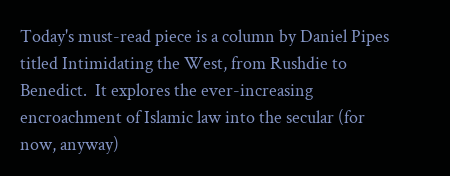Today's must-read piece is a column by Daniel Pipes titled Intimidating the West, from Rushdie to Benedict.  It explores the ever-increasing encroachment of Islamic law into the secular (for now, anyway)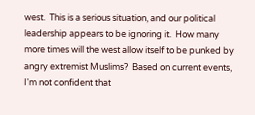west.  This is a serious situation, and our political leadership appears to be ignoring it.  How many more times will the west allow itself to be punked by angry extremist Muslims?  Based on current events, I'm not confident that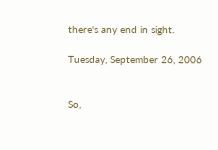there's any end in sight.

Tuesday, September 26, 2006


So,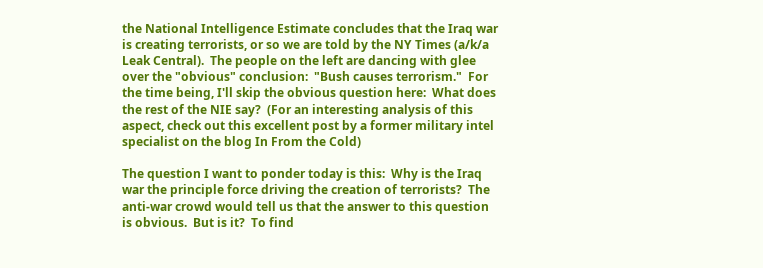the National Intelligence Estimate concludes that the Iraq war is creating terrorists, or so we are told by the NY Times (a/k/a Leak Central).  The people on the left are dancing with glee over the "obvious" conclusion:  "Bush causes terrorism."  For the time being, I'll skip the obvious question here:  What does the rest of the NIE say?  (For an interesting analysis of this aspect, check out this excellent post by a former military intel specialist on the blog In From the Cold)

The question I want to ponder today is this:  Why is the Iraq war the principle force driving the creation of terrorists?  The anti-war crowd would tell us that the answer to this question is obvious.  But is it?  To find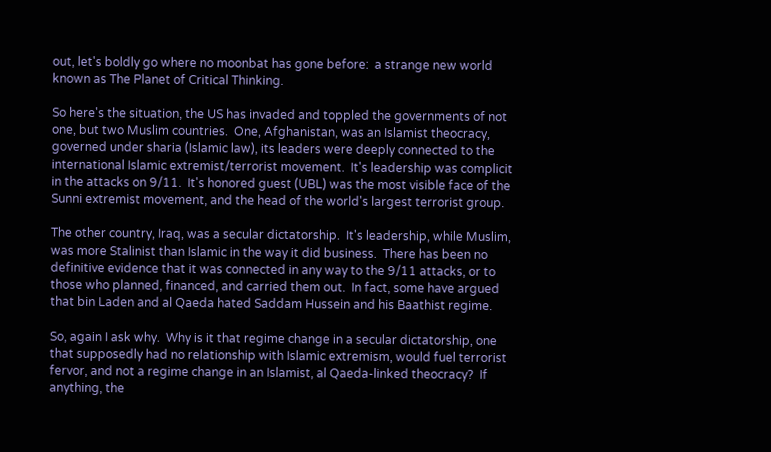out, let's boldly go where no moonbat has gone before:  a strange new world known as The Planet of Critical Thinking.

So here's the situation, the US has invaded and toppled the governments of not one, but two Muslim countries.  One, Afghanistan, was an Islamist theocracy, governed under sharia (Islamic law), its leaders were deeply connected to the international Islamic extremist/terrorist movement.  It's leadership was complicit in the attacks on 9/11.  It's honored guest (UBL) was the most visible face of the Sunni extremist movement, and the head of the world's largest terrorist group.

The other country, Iraq, was a secular dictatorship.  It's leadership, while Muslim, was more Stalinist than Islamic in the way it did business.  There has been no definitive evidence that it was connected in any way to the 9/11 attacks, or to those who planned, financed, and carried them out.  In fact, some have argued that bin Laden and al Qaeda hated Saddam Hussein and his Baathist regime.

So, again I ask why.  Why is it that regime change in a secular dictatorship, one that supposedly had no relationship with Islamic extremism, would fuel terrorist fervor, and not a regime change in an Islamist, al Qaeda-linked theocracy?  If anything, the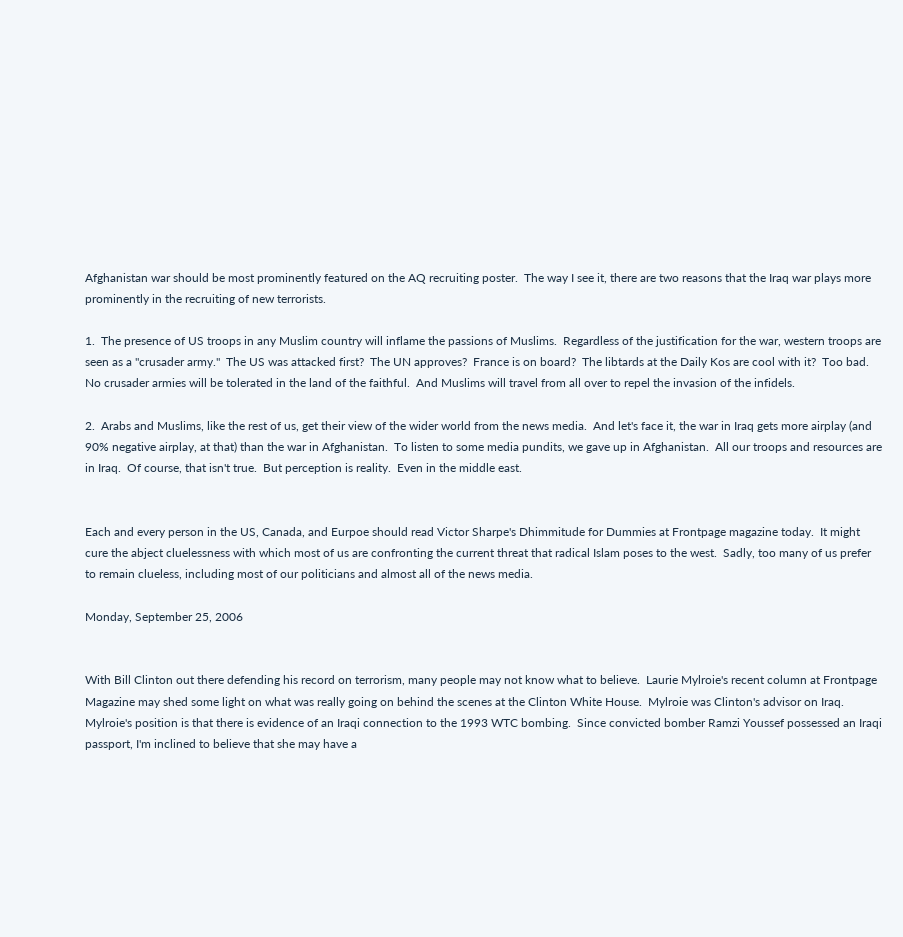Afghanistan war should be most prominently featured on the AQ recruiting poster.  The way I see it, there are two reasons that the Iraq war plays more prominently in the recruiting of new terrorists.

1.  The presence of US troops in any Muslim country will inflame the passions of Muslims.  Regardless of the justification for the war, western troops are seen as a "crusader army."  The US was attacked first?  The UN approves?  France is on board?  The libtards at the Daily Kos are cool with it?  Too bad.  No crusader armies will be tolerated in the land of the faithful.  And Muslims will travel from all over to repel the invasion of the infidels.

2.  Arabs and Muslims, like the rest of us, get their view of the wider world from the news media.  And let's face it, the war in Iraq gets more airplay (and 90% negative airplay, at that) than the war in Afghanistan.  To listen to some media pundits, we gave up in Afghanistan.  All our troops and resources are in Iraq.  Of course, that isn't true.  But perception is reality.  Even in the middle east.


Each and every person in the US, Canada, and Eurpoe should read Victor Sharpe's Dhimmitude for Dummies at Frontpage magazine today.  It might cure the abject cluelessness with which most of us are confronting the current threat that radical Islam poses to the west.  Sadly, too many of us prefer to remain clueless, including most of our politicians and almost all of the news media.

Monday, September 25, 2006


With Bill Clinton out there defending his record on terrorism, many people may not know what to believe.  Laurie Mylroie's recent column at Frontpage Magazine may shed some light on what was really going on behind the scenes at the Clinton White House.  Mylroie was Clinton's advisor on Iraq.  Mylroie's position is that there is evidence of an Iraqi connection to the 1993 WTC bombing.  Since convicted bomber Ramzi Youssef possessed an Iraqi passport, I'm inclined to believe that she may have a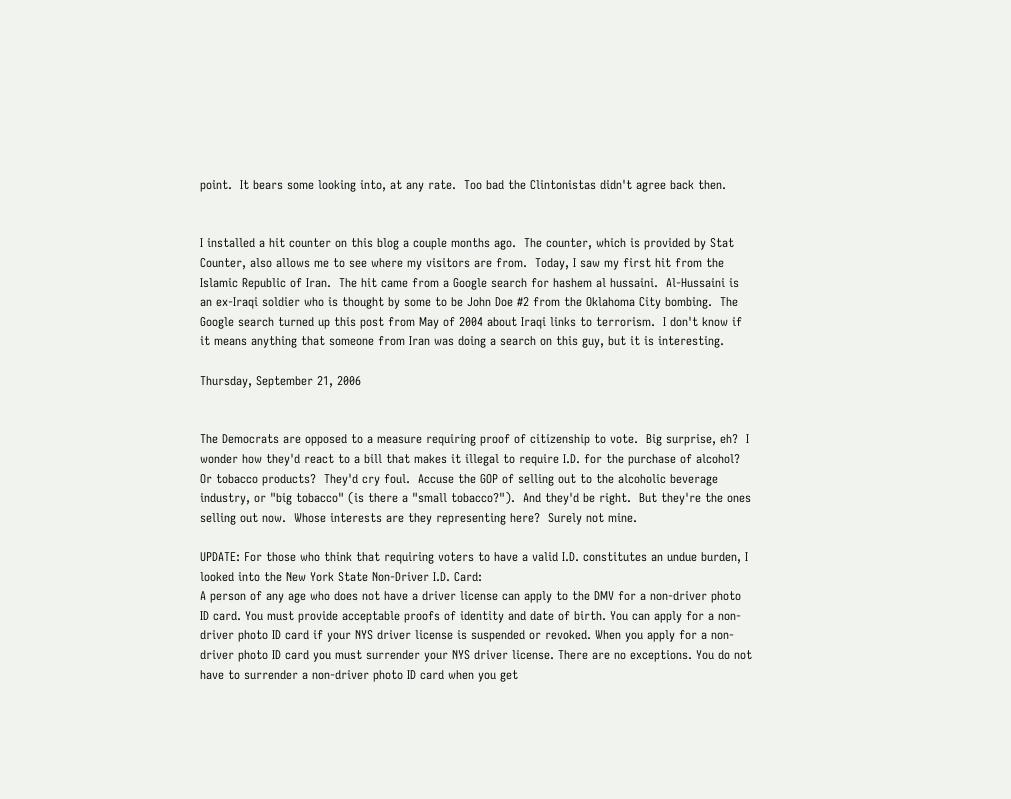point.  It bears some looking into, at any rate.  Too bad the Clintonistas didn't agree back then.


I installed a hit counter on this blog a couple months ago.  The counter, which is provided by Stat Counter, also allows me to see where my visitors are from.  Today, I saw my first hit from the Islamic Republic of Iran.  The hit came from a Google search for hashem al hussaini.  Al-Hussaini is an ex-Iraqi soldier who is thought by some to be John Doe #2 from the Oklahoma City bombing.  The Google search turned up this post from May of 2004 about Iraqi links to terrorism.  I don't know if it means anything that someone from Iran was doing a search on this guy, but it is interesting.

Thursday, September 21, 2006


The Democrats are opposed to a measure requiring proof of citizenship to vote.  Big surprise, eh?  I wonder how they'd react to a bill that makes it illegal to require I.D. for the purchase of alcohol?  Or tobacco products?  They'd cry foul.  Accuse the GOP of selling out to the alcoholic beverage industry, or "big tobacco" (is there a "small tobacco?").  And they'd be right.  But they're the ones selling out now.  Whose interests are they representing here?  Surely not mine.

UPDATE: For those who think that requiring voters to have a valid I.D. constitutes an undue burden, I looked into the New York State Non-Driver I.D. Card:
A person of any age who does not have a driver license can apply to the DMV for a non-driver photo ID card. You must provide acceptable proofs of identity and date of birth. You can apply for a non-driver photo ID card if your NYS driver license is suspended or revoked. When you apply for a non-driver photo ID card you must surrender your NYS driver license. There are no exceptions. You do not have to surrender a non-driver photo ID card when you get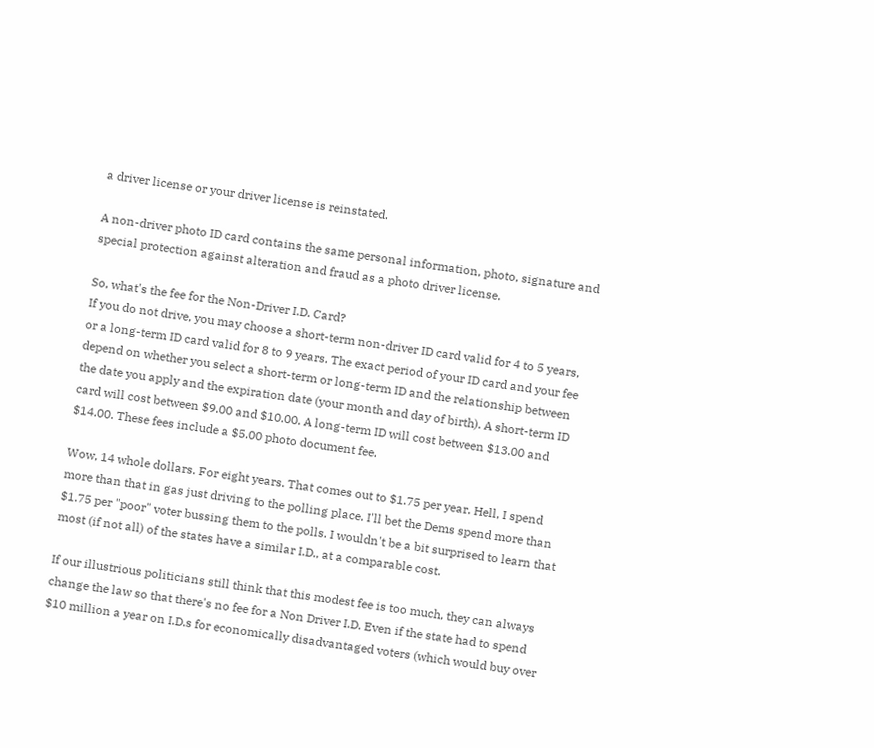a driver license or your driver license is reinstated.

A non-driver photo ID card contains the same personal information, photo, signature and special protection against alteration and fraud as a photo driver license.

So, what's the fee for the Non-Driver I.D. Card?
If you do not drive, you may choose a short-term non-driver ID card valid for 4 to 5 years, or a long-term ID card valid for 8 to 9 years. The exact period of your ID card and your fee depend on whether you select a short-term or long-term ID and the relationship between the date you apply and the expiration date (your month and day of birth). A short-term ID card will cost between $9.00 and $10.00. A long-term ID will cost between $13.00 and $14.00. These fees include a $5.00 photo document fee.

Wow, 14 whole dollars. For eight years. That comes out to $1.75 per year. Hell, I spend more than that in gas just driving to the polling place. I'll bet the Dems spend more than $1.75 per "poor" voter bussing them to the polls. I wouldn't be a bit surprised to learn that most (if not all) of the states have a similar I.D., at a comparable cost.

If our illustrious politicians still think that this modest fee is too much, they can always change the law so that there's no fee for a Non Driver I.D. Even if the state had to spend $10 million a year on I.D.s for economically disadvantaged voters (which would buy over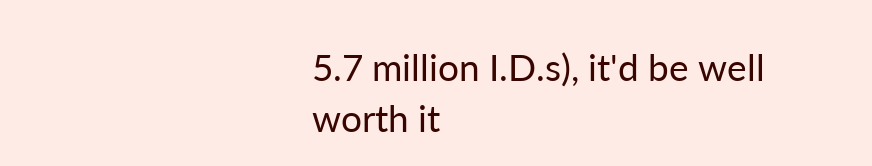5.7 million I.D.s), it'd be well worth it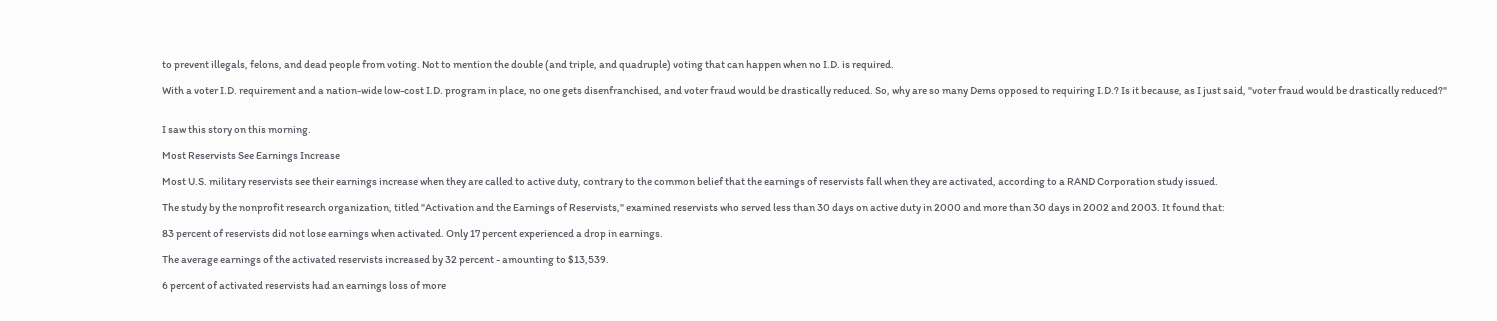to prevent illegals, felons, and dead people from voting. Not to mention the double (and triple, and quadruple) voting that can happen when no I.D. is required.

With a voter I.D. requirement and a nation-wide low-cost I.D. program in place, no one gets disenfranchised, and voter fraud would be drastically reduced. So, why are so many Dems opposed to requiring I.D.? Is it because, as I just said, "voter fraud would be drastically reduced?"


I saw this story on this morning.

Most Reservists See Earnings Increase

Most U.S. military reservists see their earnings increase when they are called to active duty, contrary to the common belief that the earnings of reservists fall when they are activated, according to a RAND Corporation study issued.

The study by the nonprofit research organization, titled "Activation and the Earnings of Reservists," examined reservists who served less than 30 days on active duty in 2000 and more than 30 days in 2002 and 2003. It found that:

83 percent of reservists did not lose earnings when activated. Only 17 percent experienced a drop in earnings.

The average earnings of the activated reservists increased by 32 percent - amounting to $13,539.

6 percent of activated reservists had an earnings loss of more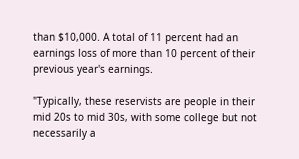than $10,000. A total of 11 percent had an earnings loss of more than 10 percent of their previous year's earnings.

"Typically, these reservists are people in their mid 20s to mid 30s, with some college but not necessarily a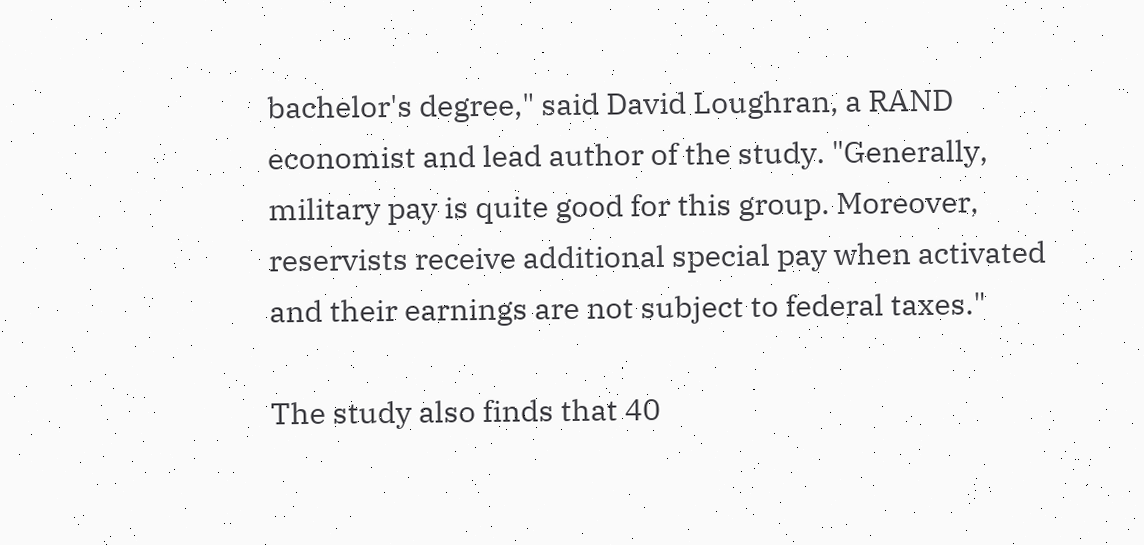bachelor's degree," said David Loughran, a RAND economist and lead author of the study. "Generally, military pay is quite good for this group. Moreover, reservists receive additional special pay when activated and their earnings are not subject to federal taxes."

The study also finds that 40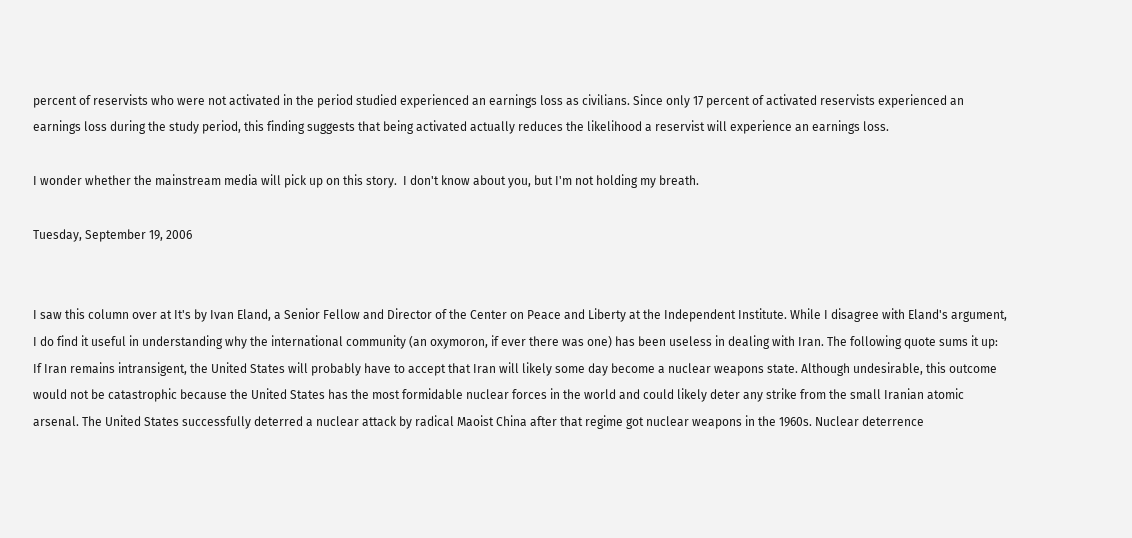percent of reservists who were not activated in the period studied experienced an earnings loss as civilians. Since only 17 percent of activated reservists experienced an earnings loss during the study period, this finding suggests that being activated actually reduces the likelihood a reservist will experience an earnings loss.

I wonder whether the mainstream media will pick up on this story.  I don't know about you, but I'm not holding my breath.

Tuesday, September 19, 2006


I saw this column over at It's by Ivan Eland, a Senior Fellow and Director of the Center on Peace and Liberty at the Independent Institute. While I disagree with Eland's argument, I do find it useful in understanding why the international community (an oxymoron, if ever there was one) has been useless in dealing with Iran. The following quote sums it up:
If Iran remains intransigent, the United States will probably have to accept that Iran will likely some day become a nuclear weapons state. Although undesirable, this outcome would not be catastrophic because the United States has the most formidable nuclear forces in the world and could likely deter any strike from the small Iranian atomic arsenal. The United States successfully deterred a nuclear attack by radical Maoist China after that regime got nuclear weapons in the 1960s. Nuclear deterrence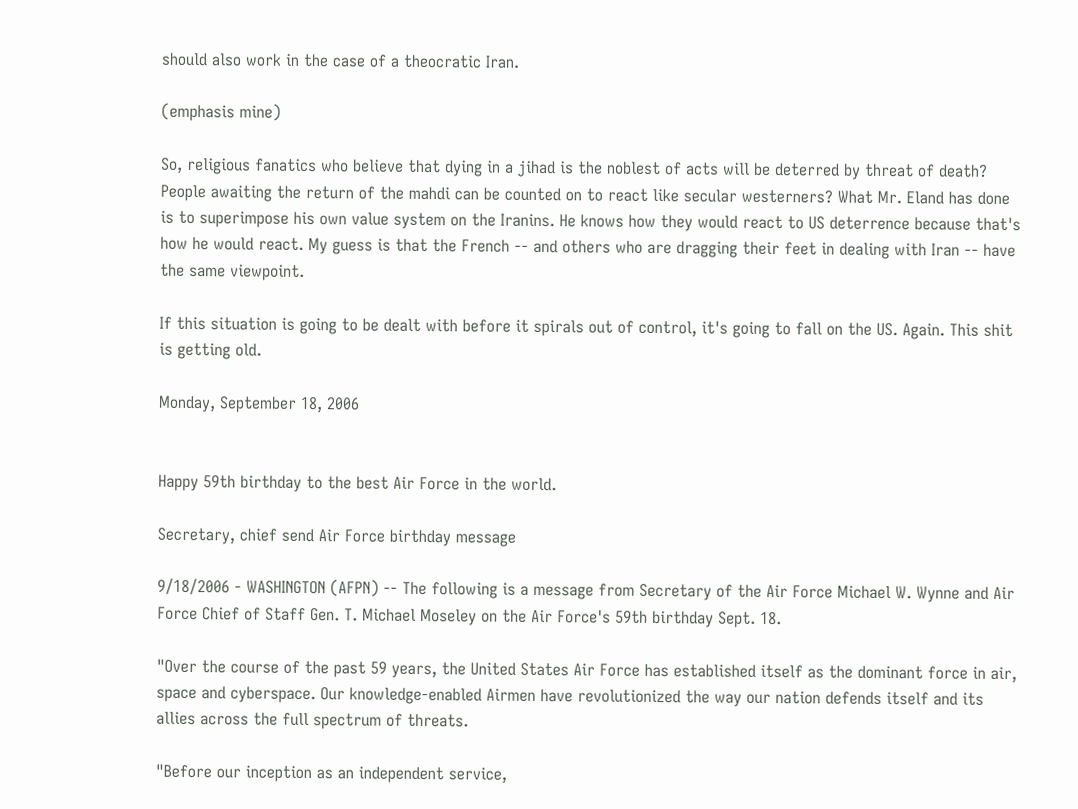should also work in the case of a theocratic Iran.

(emphasis mine)

So, religious fanatics who believe that dying in a jihad is the noblest of acts will be deterred by threat of death? People awaiting the return of the mahdi can be counted on to react like secular westerners? What Mr. Eland has done is to superimpose his own value system on the Iranins. He knows how they would react to US deterrence because that's how he would react. My guess is that the French -- and others who are dragging their feet in dealing with Iran -- have the same viewpoint.

If this situation is going to be dealt with before it spirals out of control, it's going to fall on the US. Again. This shit is getting old.

Monday, September 18, 2006


Happy 59th birthday to the best Air Force in the world.

Secretary, chief send Air Force birthday message

9/18/2006 - WASHINGTON (AFPN) -- The following is a message from Secretary of the Air Force Michael W. Wynne and Air Force Chief of Staff Gen. T. Michael Moseley on the Air Force's 59th birthday Sept. 18.

"Over the course of the past 59 years, the United States Air Force has established itself as the dominant force in air, space and cyberspace. Our knowledge-enabled Airmen have revolutionized the way our nation defends itself and its allies across the full spectrum of threats.

"Before our inception as an independent service,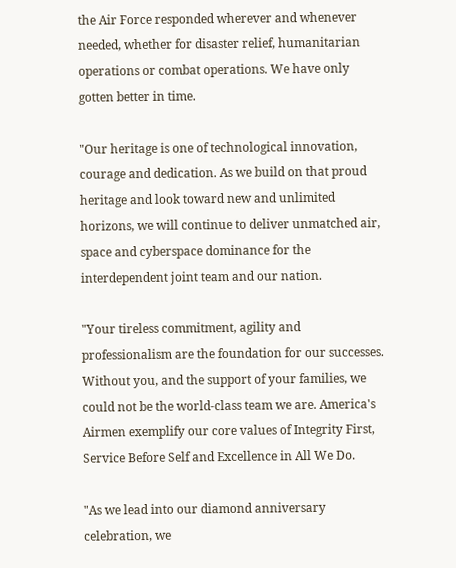the Air Force responded wherever and whenever needed, whether for disaster relief, humanitarian operations or combat operations. We have only gotten better in time.

"Our heritage is one of technological innovation, courage and dedication. As we build on that proud heritage and look toward new and unlimited horizons, we will continue to deliver unmatched air, space and cyberspace dominance for the interdependent joint team and our nation.

"Your tireless commitment, agility and professionalism are the foundation for our successes. Without you, and the support of your families, we could not be the world-class team we are. America's Airmen exemplify our core values of Integrity First, Service Before Self and Excellence in All We Do.

"As we lead into our diamond anniversary celebration, we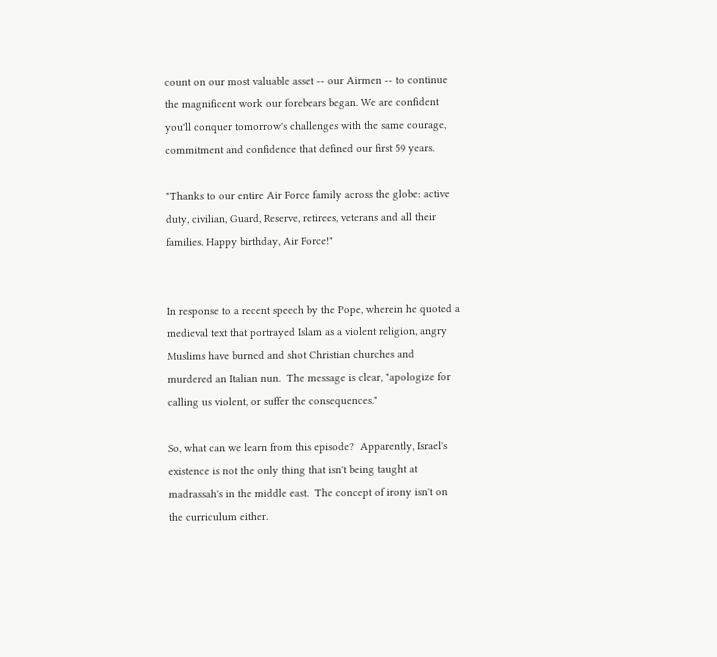count on our most valuable asset -- our Airmen -- to continue the magnificent work our forebears began. We are confident you'll conquer tomorrow's challenges with the same courage, commitment and confidence that defined our first 59 years.

"Thanks to our entire Air Force family across the globe: active duty, civilian, Guard, Reserve, retirees, veterans and all their families. Happy birthday, Air Force!"


In response to a recent speech by the Pope, wherein he quoted a medieval text that portrayed Islam as a violent religion, angry Muslims have burned and shot Christian churches and murdered an Italian nun.  The message is clear, "apologize for calling us violent, or suffer the consequences."

So, what can we learn from this episode?  Apparently, Israel's existence is not the only thing that isn't being taught at madrassah's in the middle east.  The concept of irony isn't on the curriculum either.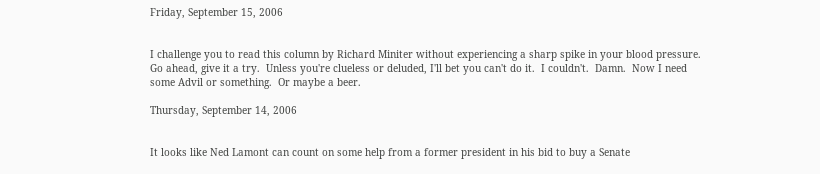Friday, September 15, 2006


I challenge you to read this column by Richard Miniter without experiencing a sharp spike in your blood pressure.  Go ahead, give it a try.  Unless you're clueless or deluded, I'll bet you can't do it.  I couldn't.  Damn.  Now I need some Advil or something.  Or maybe a beer.

Thursday, September 14, 2006


It looks like Ned Lamont can count on some help from a former president in his bid to buy a Senate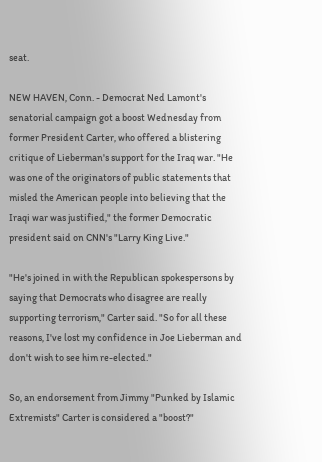seat.

NEW HAVEN, Conn. - Democrat Ned Lamont's senatorial campaign got a boost Wednesday from former President Carter, who offered a blistering critique of Lieberman's support for the Iraq war. "He was one of the originators of public statements that misled the American people into believing that the Iraqi war was justified," the former Democratic president said on CNN's "Larry King Live."

"He's joined in with the Republican spokespersons by saying that Democrats who disagree are really supporting terrorism," Carter said. "So for all these reasons, I've lost my confidence in Joe Lieberman and don't wish to see him re-elected."

So, an endorsement from Jimmy "Punked by Islamic Extremists" Carter is considered a "boost?"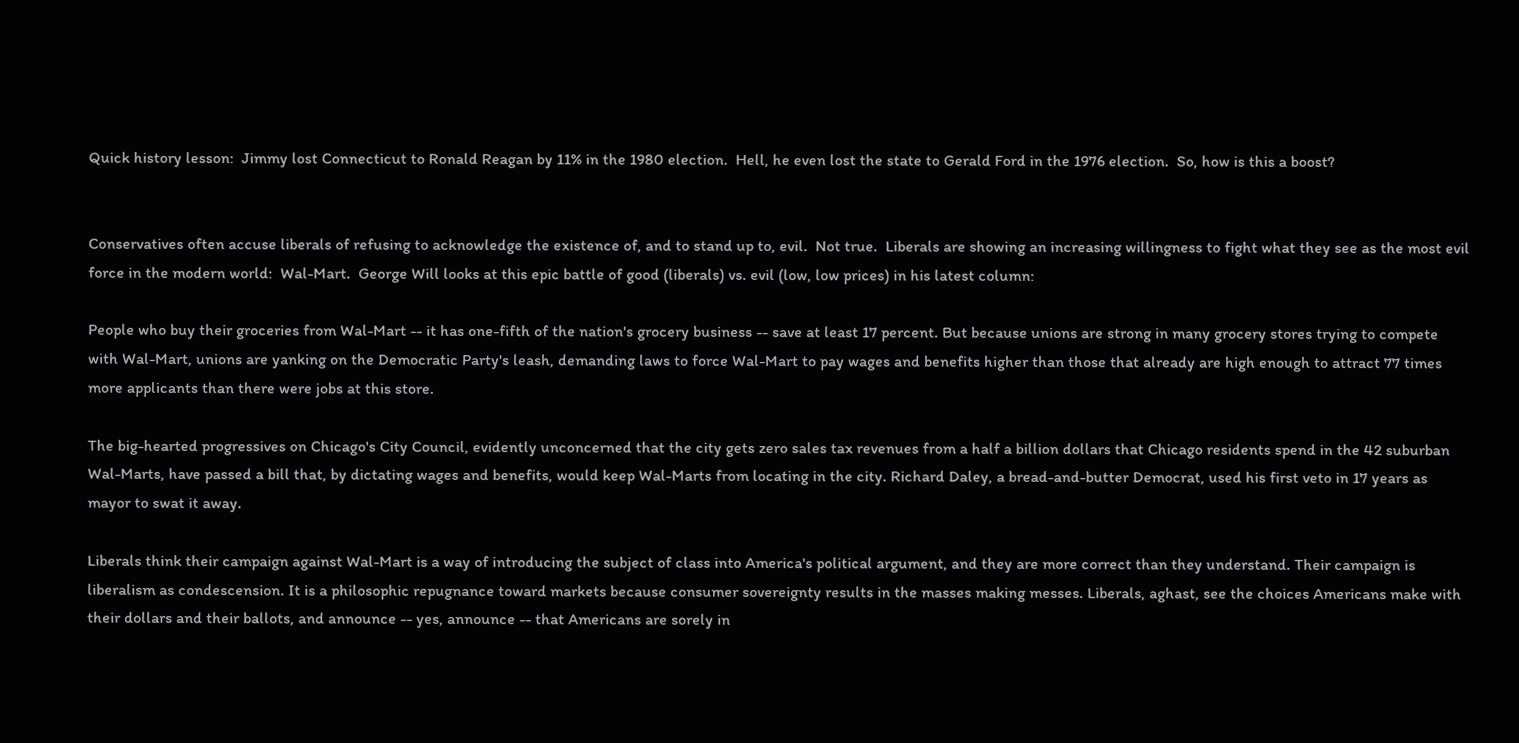Quick history lesson:  Jimmy lost Connecticut to Ronald Reagan by 11% in the 1980 election.  Hell, he even lost the state to Gerald Ford in the 1976 election.  So, how is this a boost?


Conservatives often accuse liberals of refusing to acknowledge the existence of, and to stand up to, evil.  Not true.  Liberals are showing an increasing willingness to fight what they see as the most evil force in the modern world:  Wal-Mart.  George Will looks at this epic battle of good (liberals) vs. evil (low, low prices) in his latest column:

People who buy their groceries from Wal-Mart -- it has one-fifth of the nation's grocery business -- save at least 17 percent. But because unions are strong in many grocery stores trying to compete with Wal-Mart, unions are yanking on the Democratic Party's leash, demanding laws to force Wal-Mart to pay wages and benefits higher than those that already are high enough to attract 77 times more applicants than there were jobs at this store.

The big-hearted progressives on Chicago's City Council, evidently unconcerned that the city gets zero sales tax revenues from a half a billion dollars that Chicago residents spend in the 42 suburban Wal-Marts, have passed a bill that, by dictating wages and benefits, would keep Wal-Marts from locating in the city. Richard Daley, a bread-and-butter Democrat, used his first veto in 17 years as mayor to swat it away.

Liberals think their campaign against Wal-Mart is a way of introducing the subject of class into America's political argument, and they are more correct than they understand. Their campaign is liberalism as condescension. It is a philosophic repugnance toward markets because consumer sovereignty results in the masses making messes. Liberals, aghast, see the choices Americans make with their dollars and their ballots, and announce -- yes, announce -- that Americans are sorely in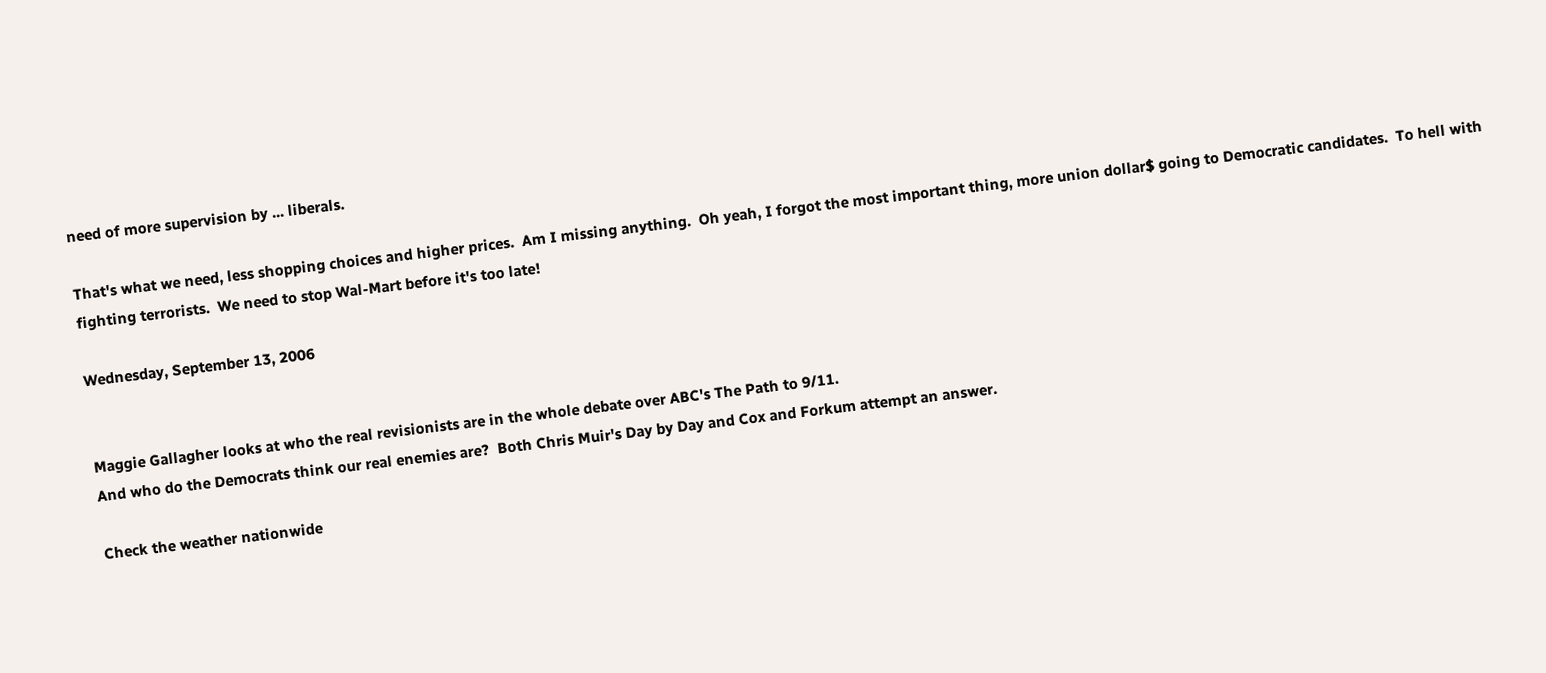need of more supervision by ... liberals.

That's what we need, less shopping choices and higher prices.  Am I missing anything.  Oh yeah, I forgot the most important thing, more union dollar$ going to Democratic candidates.  To hell with fighting terrorists.  We need to stop Wal-Mart before it's too late!

Wednesday, September 13, 2006


Maggie Gallagher looks at who the real revisionists are in the whole debate over ABC's The Path to 9/11.
And who do the Democrats think our real enemies are?  Both Chris Muir's Day by Day and Cox and Forkum attempt an answer.

Check the weather nationwide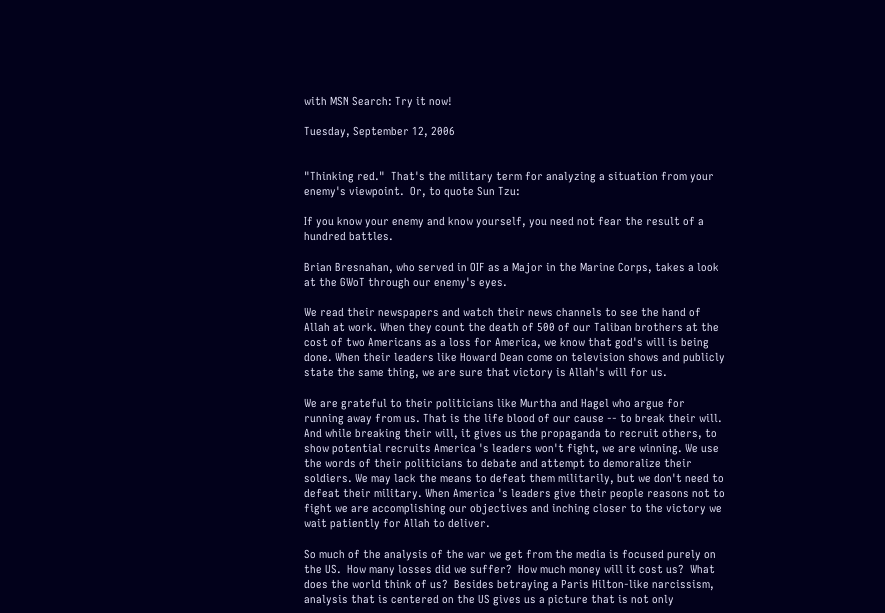with MSN Search: Try it now!

Tuesday, September 12, 2006


"Thinking red."  That's the military term for analyzing a situation from your enemy's viewpoint.  Or, to quote Sun Tzu:

If you know your enemy and know yourself, you need not fear the result of a hundred battles.

Brian Bresnahan, who served in OIF as a Major in the Marine Corps, takes a look at the GWoT through our enemy's eyes.

We read their newspapers and watch their news channels to see the hand of Allah at work. When they count the death of 500 of our Taliban brothers at the cost of two Americans as a loss for America, we know that god's will is being done. When their leaders like Howard Dean come on television shows and publicly state the same thing, we are sure that victory is Allah's will for us.

We are grateful to their politicians like Murtha and Hagel who argue for running away from us. That is the life blood of our cause -- to break their will. And while breaking their will, it gives us the propaganda to recruit others, to show potential recruits America 's leaders won't fight, we are winning. We use the words of their politicians to debate and attempt to demoralize their soldiers. We may lack the means to defeat them militarily, but we don't need to defeat their military. When America 's leaders give their people reasons not to fight we are accomplishing our objectives and inching closer to the victory we wait patiently for Allah to deliver.

So much of the analysis of the war we get from the media is focused purely on the US.  How many losses did we suffer?  How much money will it cost us?  What does the world think of us?  Besides betraying a Paris Hilton-like narcissism, analysis that is centered on the US gives us a picture that is not only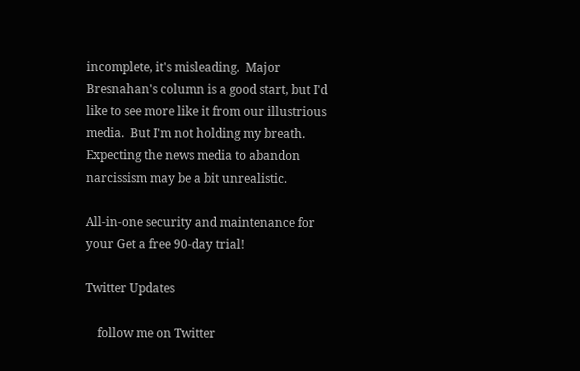incomplete, it's misleading.  Major Bresnahan's column is a good start, but I'd like to see more like it from our illustrious media.  But I'm not holding my breath.  Expecting the news media to abandon narcissism may be a bit unrealistic.

All-in-one security and maintenance for your Get a free 90-day trial!

Twitter Updates

    follow me on Twitter